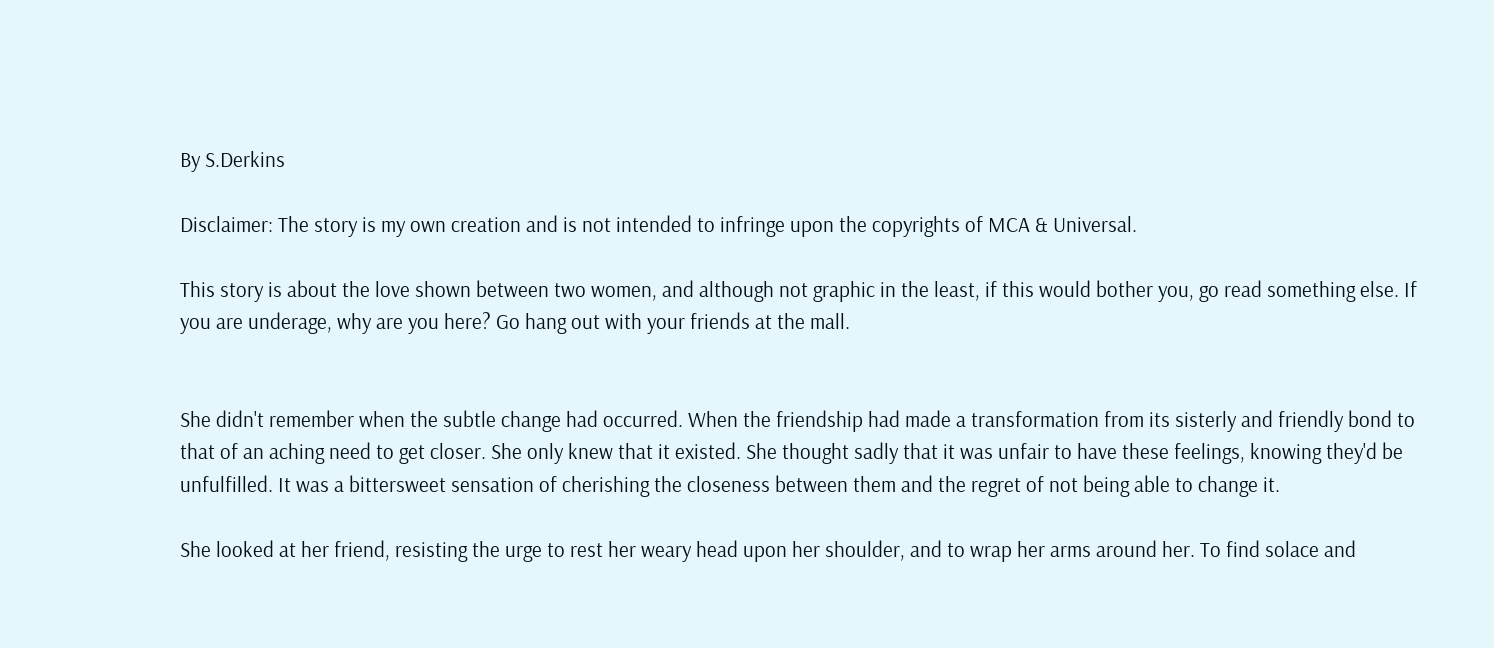By S.Derkins

Disclaimer: The story is my own creation and is not intended to infringe upon the copyrights of MCA & Universal.

This story is about the love shown between two women, and although not graphic in the least, if this would bother you, go read something else. If you are underage, why are you here? Go hang out with your friends at the mall.


She didn't remember when the subtle change had occurred. When the friendship had made a transformation from its sisterly and friendly bond to that of an aching need to get closer. She only knew that it existed. She thought sadly that it was unfair to have these feelings, knowing they'd be unfulfilled. It was a bittersweet sensation of cherishing the closeness between them and the regret of not being able to change it.

She looked at her friend, resisting the urge to rest her weary head upon her shoulder, and to wrap her arms around her. To find solace and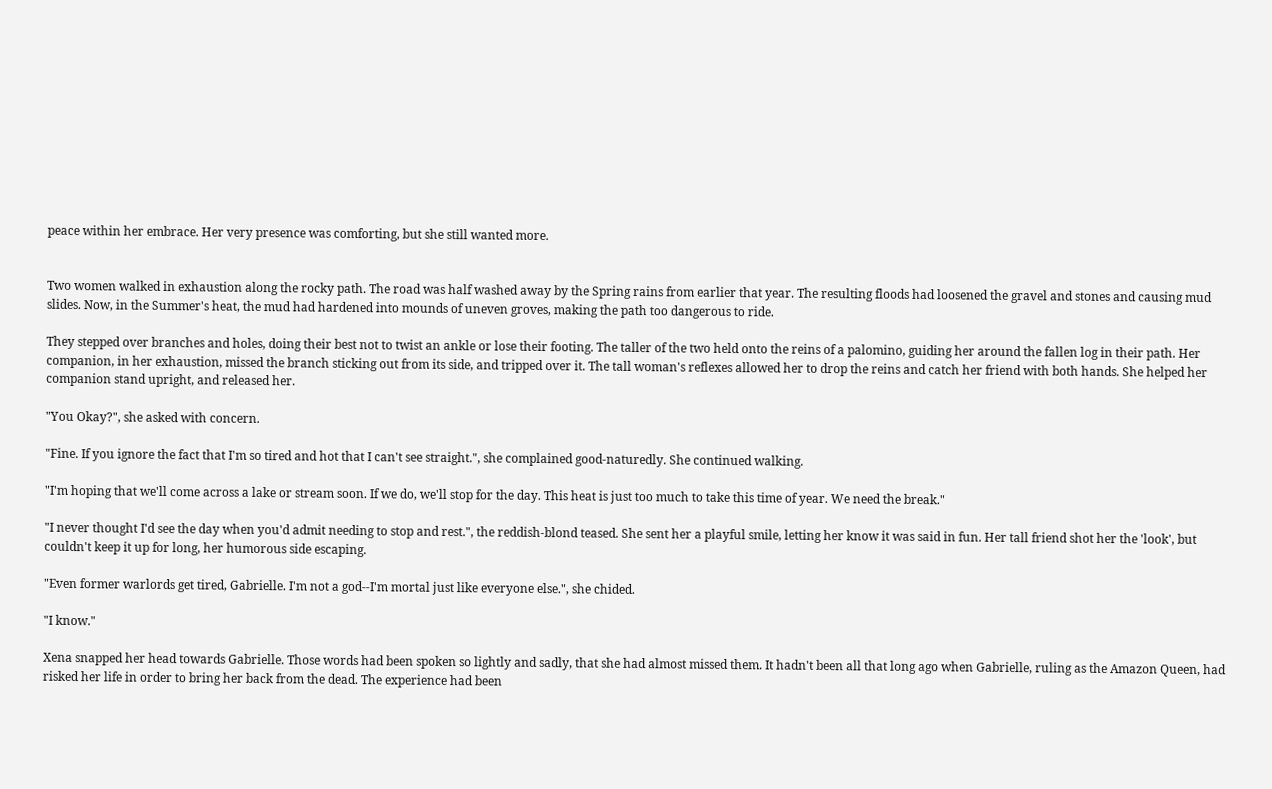peace within her embrace. Her very presence was comforting, but she still wanted more.


Two women walked in exhaustion along the rocky path. The road was half washed away by the Spring rains from earlier that year. The resulting floods had loosened the gravel and stones and causing mud slides. Now, in the Summer's heat, the mud had hardened into mounds of uneven groves, making the path too dangerous to ride.

They stepped over branches and holes, doing their best not to twist an ankle or lose their footing. The taller of the two held onto the reins of a palomino, guiding her around the fallen log in their path. Her companion, in her exhaustion, missed the branch sticking out from its side, and tripped over it. The tall woman's reflexes allowed her to drop the reins and catch her friend with both hands. She helped her companion stand upright, and released her.

"You Okay?", she asked with concern.

"Fine. If you ignore the fact that I'm so tired and hot that I can't see straight.", she complained good-naturedly. She continued walking.

"I'm hoping that we'll come across a lake or stream soon. If we do, we'll stop for the day. This heat is just too much to take this time of year. We need the break."

"I never thought I'd see the day when you'd admit needing to stop and rest.", the reddish-blond teased. She sent her a playful smile, letting her know it was said in fun. Her tall friend shot her the 'look', but couldn't keep it up for long, her humorous side escaping.

"Even former warlords get tired, Gabrielle. I'm not a god--I'm mortal just like everyone else.", she chided.

"I know."

Xena snapped her head towards Gabrielle. Those words had been spoken so lightly and sadly, that she had almost missed them. It hadn't been all that long ago when Gabrielle, ruling as the Amazon Queen, had risked her life in order to bring her back from the dead. The experience had been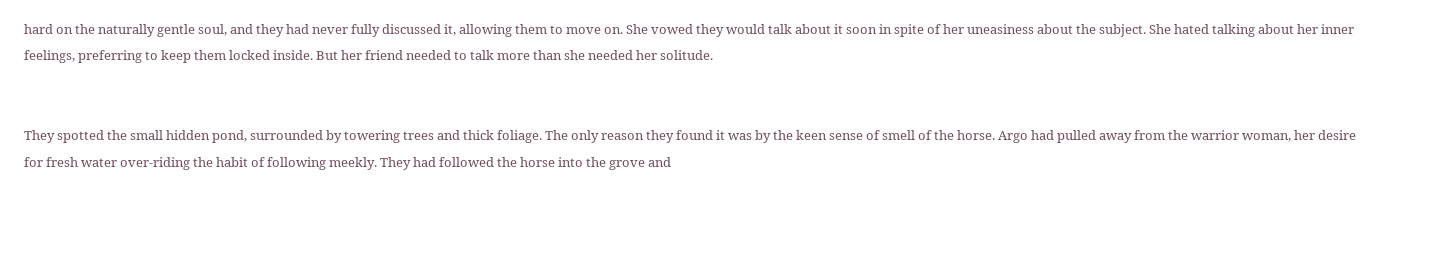hard on the naturally gentle soul, and they had never fully discussed it, allowing them to move on. She vowed they would talk about it soon in spite of her uneasiness about the subject. She hated talking about her inner feelings, preferring to keep them locked inside. But her friend needed to talk more than she needed her solitude.


They spotted the small hidden pond, surrounded by towering trees and thick foliage. The only reason they found it was by the keen sense of smell of the horse. Argo had pulled away from the warrior woman, her desire for fresh water over-riding the habit of following meekly. They had followed the horse into the grove and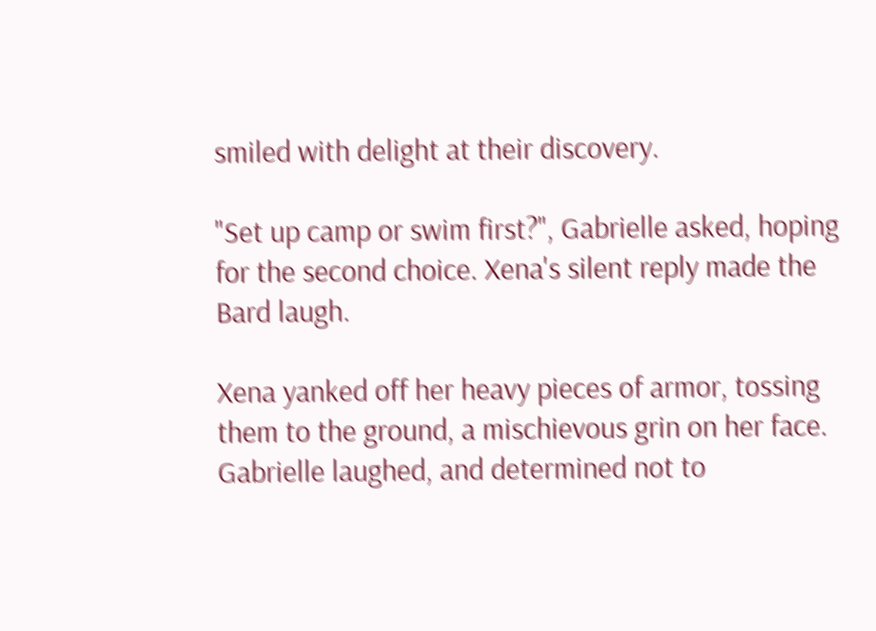smiled with delight at their discovery.

"Set up camp or swim first?", Gabrielle asked, hoping for the second choice. Xena's silent reply made the Bard laugh.

Xena yanked off her heavy pieces of armor, tossing them to the ground, a mischievous grin on her face. Gabrielle laughed, and determined not to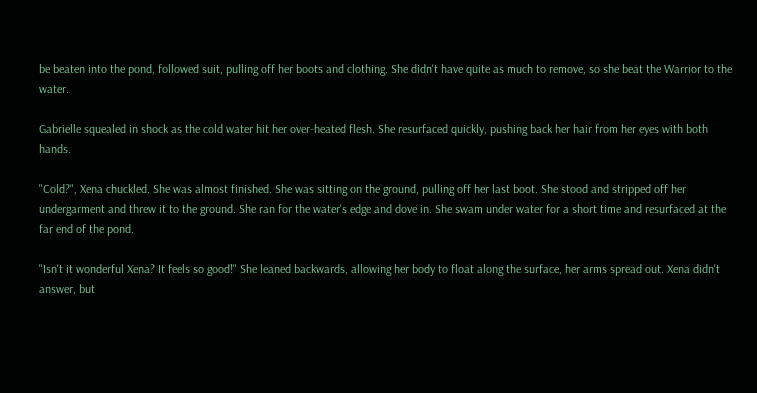be beaten into the pond, followed suit, pulling off her boots and clothing. She didn't have quite as much to remove, so she beat the Warrior to the water.

Gabrielle squealed in shock as the cold water hit her over-heated flesh. She resurfaced quickly, pushing back her hair from her eyes with both hands.

"Cold?", Xena chuckled. She was almost finished. She was sitting on the ground, pulling off her last boot. She stood and stripped off her undergarment and threw it to the ground. She ran for the water's edge and dove in. She swam under water for a short time and resurfaced at the far end of the pond.

"Isn't it wonderful Xena? It feels so good!" She leaned backwards, allowing her body to float along the surface, her arms spread out. Xena didn't answer, but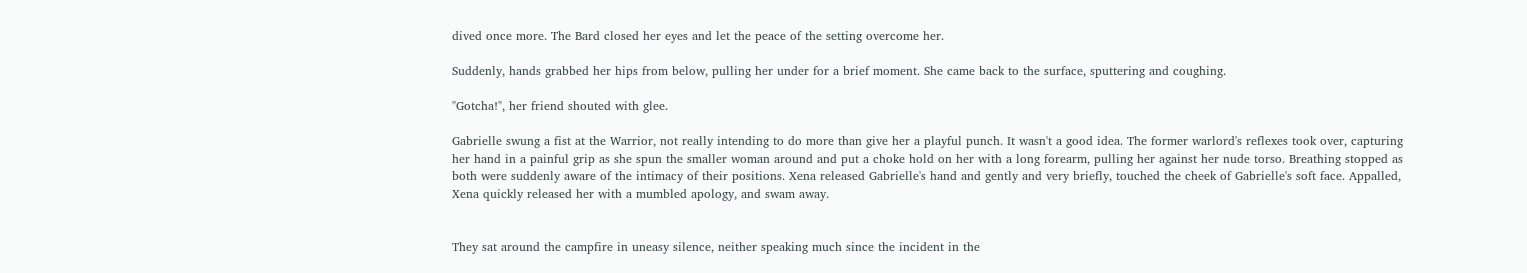dived once more. The Bard closed her eyes and let the peace of the setting overcome her.

Suddenly, hands grabbed her hips from below, pulling her under for a brief moment. She came back to the surface, sputtering and coughing.

"Gotcha!", her friend shouted with glee.

Gabrielle swung a fist at the Warrior, not really intending to do more than give her a playful punch. It wasn't a good idea. The former warlord's reflexes took over, capturing her hand in a painful grip as she spun the smaller woman around and put a choke hold on her with a long forearm, pulling her against her nude torso. Breathing stopped as both were suddenly aware of the intimacy of their positions. Xena released Gabrielle's hand and gently and very briefly, touched the cheek of Gabrielle's soft face. Appalled, Xena quickly released her with a mumbled apology, and swam away.


They sat around the campfire in uneasy silence, neither speaking much since the incident in the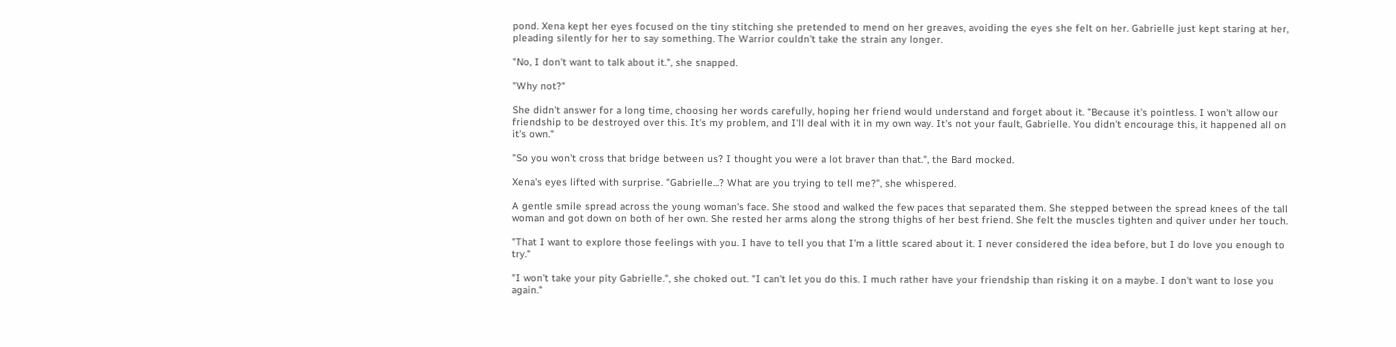pond. Xena kept her eyes focused on the tiny stitching she pretended to mend on her greaves, avoiding the eyes she felt on her. Gabrielle just kept staring at her, pleading silently for her to say something. The Warrior couldn't take the strain any longer.

"No, I don't want to talk about it.", she snapped.

"Why not?"

She didn't answer for a long time, choosing her words carefully, hoping her friend would understand and forget about it. "Because it's pointless. I won't allow our friendship to be destroyed over this. It's my problem, and I'll deal with it in my own way. It's not your fault, Gabrielle. You didn't encourage this, it happened all on it's own."

"So you won't cross that bridge between us? I thought you were a lot braver than that.", the Bard mocked.

Xena's eyes lifted with surprise. "Gabrielle...? What are you trying to tell me?", she whispered.

A gentle smile spread across the young woman's face. She stood and walked the few paces that separated them. She stepped between the spread knees of the tall woman and got down on both of her own. She rested her arms along the strong thighs of her best friend. She felt the muscles tighten and quiver under her touch.

"That I want to explore those feelings with you. I have to tell you that I'm a little scared about it. I never considered the idea before, but I do love you enough to try."

"I won't take your pity Gabrielle.", she choked out. "I can't let you do this. I much rather have your friendship than risking it on a maybe. I don't want to lose you again."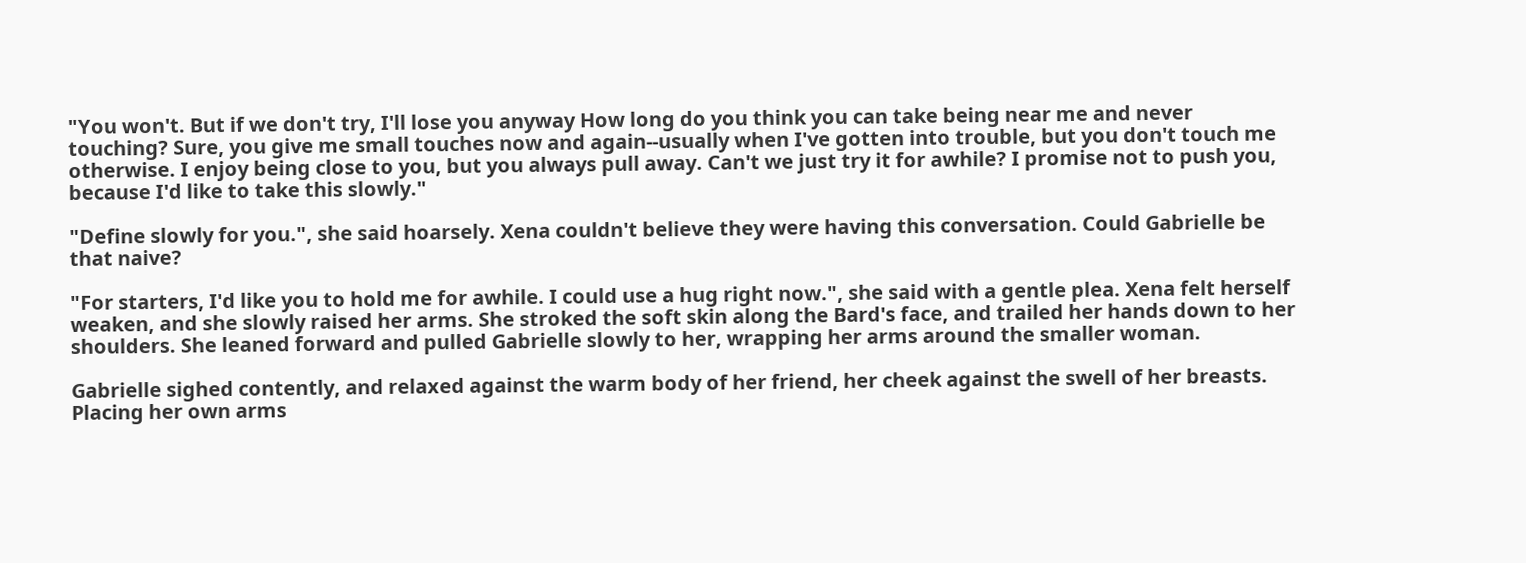"You won't. But if we don't try, I'll lose you anyway How long do you think you can take being near me and never touching? Sure, you give me small touches now and again--usually when I've gotten into trouble, but you don't touch me otherwise. I enjoy being close to you, but you always pull away. Can't we just try it for awhile? I promise not to push you, because I'd like to take this slowly."

"Define slowly for you.", she said hoarsely. Xena couldn't believe they were having this conversation. Could Gabrielle be that naive?

"For starters, I'd like you to hold me for awhile. I could use a hug right now.", she said with a gentle plea. Xena felt herself weaken, and she slowly raised her arms. She stroked the soft skin along the Bard's face, and trailed her hands down to her shoulders. She leaned forward and pulled Gabrielle slowly to her, wrapping her arms around the smaller woman.

Gabrielle sighed contently, and relaxed against the warm body of her friend, her cheek against the swell of her breasts. Placing her own arms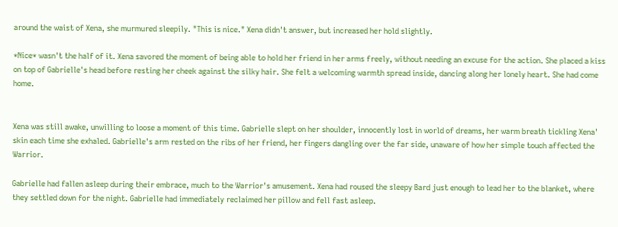around the waist of Xena, she murmured sleepily. "This is nice." Xena didn't answer, but increased her hold slightly.

*Nice* wasn't the half of it. Xena savored the moment of being able to hold her friend in her arms freely, without needing an excuse for the action. She placed a kiss on top of Gabrielle's head before resting her cheek against the silky hair. She felt a welcoming warmth spread inside, dancing along her lonely heart. She had come home.


Xena was still awake, unwilling to loose a moment of this time. Gabrielle slept on her shoulder, innocently lost in world of dreams, her warm breath tickling Xena' skin each time she exhaled. Gabrielle's arm rested on the ribs of her friend, her fingers dangling over the far side, unaware of how her simple touch affected the Warrior.

Gabrielle had fallen asleep during their embrace, much to the Warrior's amusement. Xena had roused the sleepy Bard just enough to lead her to the blanket, where they settled down for the night. Gabrielle had immediately reclaimed her pillow and fell fast asleep.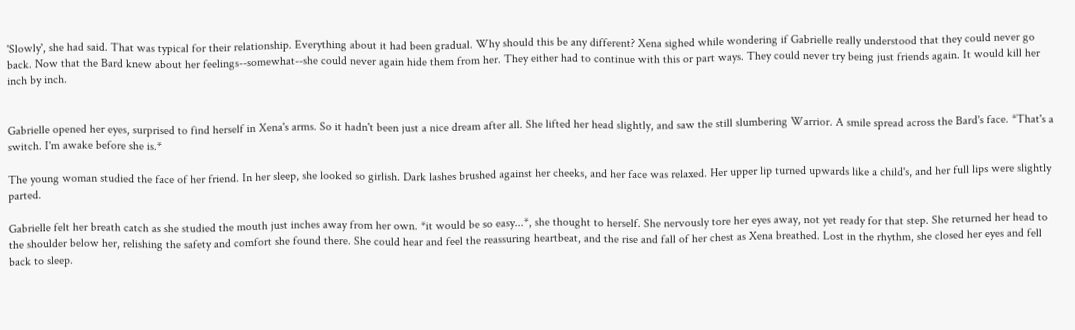'Slowly', she had said. That was typical for their relationship. Everything about it had been gradual. Why should this be any different? Xena sighed while wondering if Gabrielle really understood that they could never go back. Now that the Bard knew about her feelings--somewhat--she could never again hide them from her. They either had to continue with this or part ways. They could never try being just friends again. It would kill her inch by inch.


Gabrielle opened her eyes, surprised to find herself in Xena's arms. So it hadn't been just a nice dream after all. She lifted her head slightly, and saw the still slumbering Warrior. A smile spread across the Bard's face. *That's a switch. I'm awake before she is.*

The young woman studied the face of her friend. In her sleep, she looked so girlish. Dark lashes brushed against her cheeks, and her face was relaxed. Her upper lip turned upwards like a child's, and her full lips were slightly parted.

Gabrielle felt her breath catch as she studied the mouth just inches away from her own. *it would be so easy...*, she thought to herself. She nervously tore her eyes away, not yet ready for that step. She returned her head to the shoulder below her, relishing the safety and comfort she found there. She could hear and feel the reassuring heartbeat, and the rise and fall of her chest as Xena breathed. Lost in the rhythm, she closed her eyes and fell back to sleep.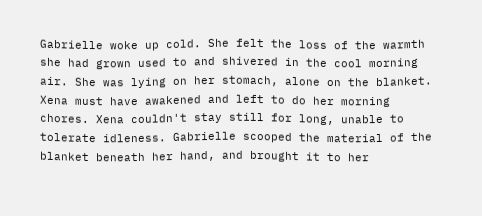Gabrielle woke up cold. She felt the loss of the warmth she had grown used to and shivered in the cool morning air. She was lying on her stomach, alone on the blanket. Xena must have awakened and left to do her morning chores. Xena couldn't stay still for long, unable to tolerate idleness. Gabrielle scooped the material of the blanket beneath her hand, and brought it to her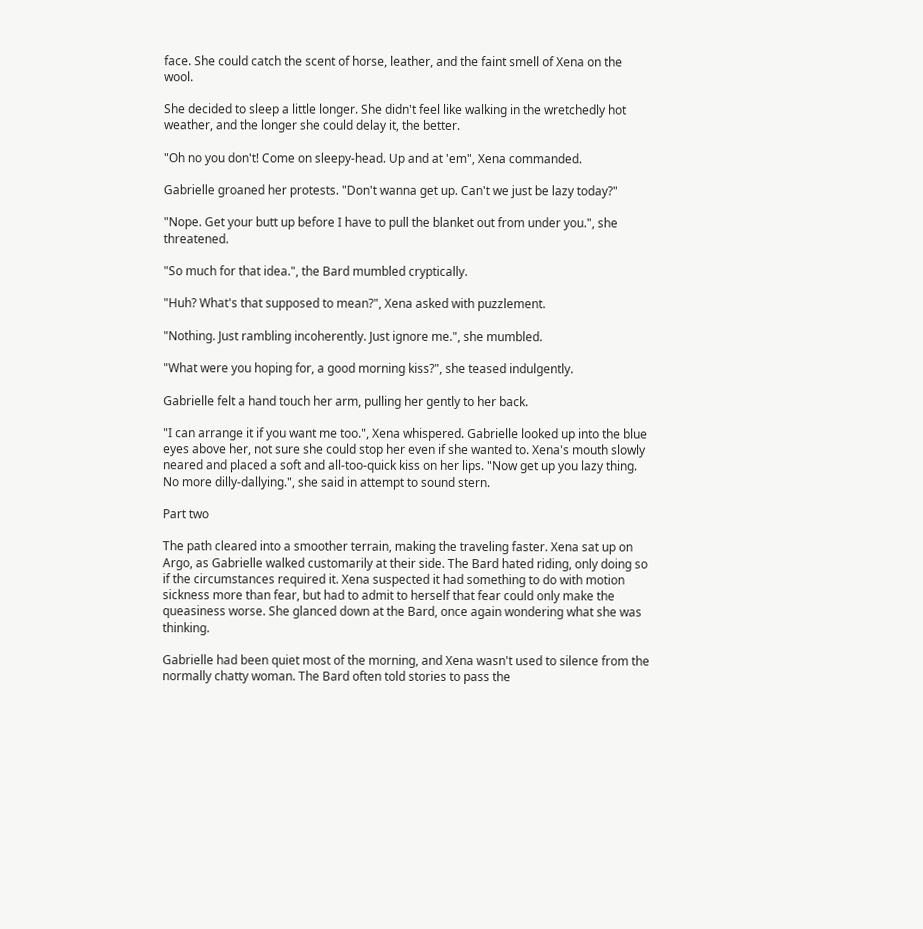face. She could catch the scent of horse, leather, and the faint smell of Xena on the wool.

She decided to sleep a little longer. She didn't feel like walking in the wretchedly hot weather, and the longer she could delay it, the better.

"Oh no you don't! Come on sleepy-head. Up and at 'em", Xena commanded.

Gabrielle groaned her protests. "Don't wanna get up. Can't we just be lazy today?"

"Nope. Get your butt up before I have to pull the blanket out from under you.", she threatened.

"So much for that idea.", the Bard mumbled cryptically.

"Huh? What's that supposed to mean?", Xena asked with puzzlement.

"Nothing. Just rambling incoherently. Just ignore me.", she mumbled.

"What were you hoping for, a good morning kiss?", she teased indulgently.

Gabrielle felt a hand touch her arm, pulling her gently to her back.

"I can arrange it if you want me too.", Xena whispered. Gabrielle looked up into the blue eyes above her, not sure she could stop her even if she wanted to. Xena's mouth slowly neared and placed a soft and all-too-quick kiss on her lips. "Now get up you lazy thing. No more dilly-dallying.", she said in attempt to sound stern.

Part two

The path cleared into a smoother terrain, making the traveling faster. Xena sat up on Argo, as Gabrielle walked customarily at their side. The Bard hated riding, only doing so if the circumstances required it. Xena suspected it had something to do with motion sickness more than fear, but had to admit to herself that fear could only make the queasiness worse. She glanced down at the Bard, once again wondering what she was thinking.

Gabrielle had been quiet most of the morning, and Xena wasn't used to silence from the normally chatty woman. The Bard often told stories to pass the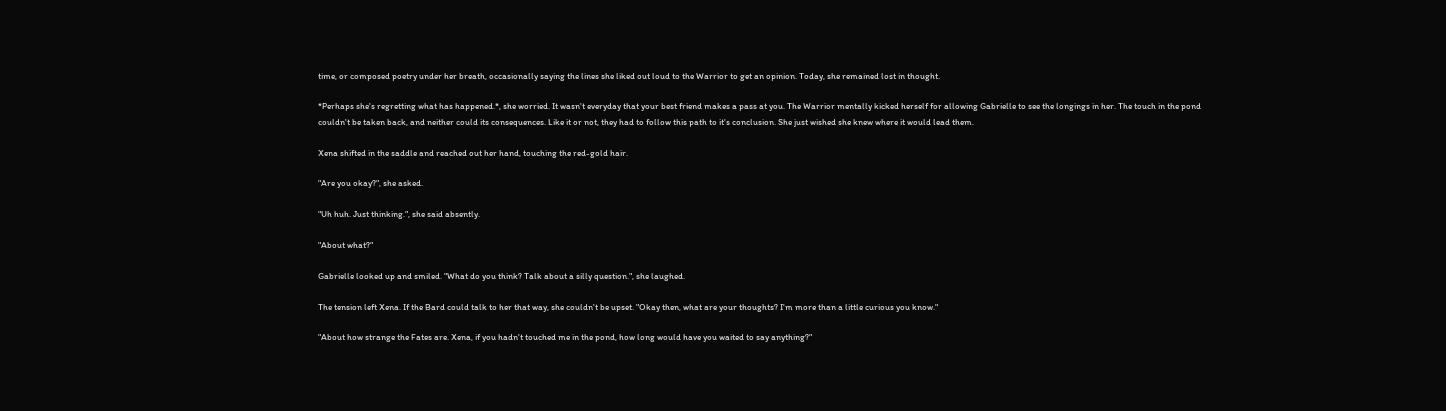time, or composed poetry under her breath, occasionally saying the lines she liked out loud to the Warrior to get an opinion. Today, she remained lost in thought.

*Perhaps she's regretting what has happened.*, she worried. It wasn't everyday that your best friend makes a pass at you. The Warrior mentally kicked herself for allowing Gabrielle to see the longings in her. The touch in the pond couldn't be taken back, and neither could its consequences. Like it or not, they had to follow this path to it's conclusion. She just wished she knew where it would lead them.

Xena shifted in the saddle and reached out her hand, touching the red-gold hair.

"Are you okay?", she asked.

"Uh huh. Just thinking.", she said absently.

"About what?"

Gabrielle looked up and smiled. "What do you think? Talk about a silly question.", she laughed.

The tension left Xena. If the Bard could talk to her that way, she couldn't be upset. "Okay then, what are your thoughts? I'm more than a little curious you know."

"About how strange the Fates are. Xena, if you hadn't touched me in the pond, how long would have you waited to say anything?"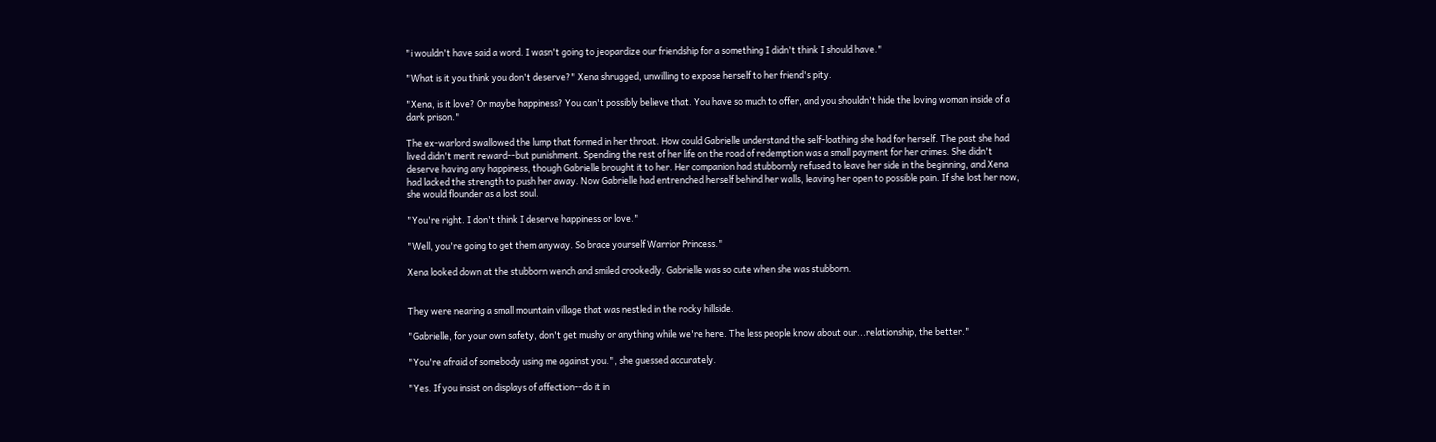"i wouldn't have said a word. I wasn't going to jeopardize our friendship for a something I didn't think I should have."

"What is it you think you don't deserve?" Xena shrugged, unwilling to expose herself to her friend's pity.

"Xena, is it love? Or maybe happiness? You can't possibly believe that. You have so much to offer, and you shouldn't hide the loving woman inside of a dark prison."

The ex-warlord swallowed the lump that formed in her throat. How could Gabrielle understand the self-loathing she had for herself. The past she had lived didn't merit reward--but punishment. Spending the rest of her life on the road of redemption was a small payment for her crimes. She didn't deserve having any happiness, though Gabrielle brought it to her. Her companion had stubbornly refused to leave her side in the beginning, and Xena had lacked the strength to push her away. Now Gabrielle had entrenched herself behind her walls, leaving her open to possible pain. If she lost her now, she would flounder as a lost soul.

"You're right. I don't think I deserve happiness or love."

"Well, you're going to get them anyway. So brace yourself Warrior Princess."

Xena looked down at the stubborn wench and smiled crookedly. Gabrielle was so cute when she was stubborn.


They were nearing a small mountain village that was nestled in the rocky hillside.

"Gabrielle, for your own safety, don't get mushy or anything while we're here. The less people know about our...relationship, the better."

"You're afraid of somebody using me against you.", she guessed accurately.

"Yes. If you insist on displays of affection--do it in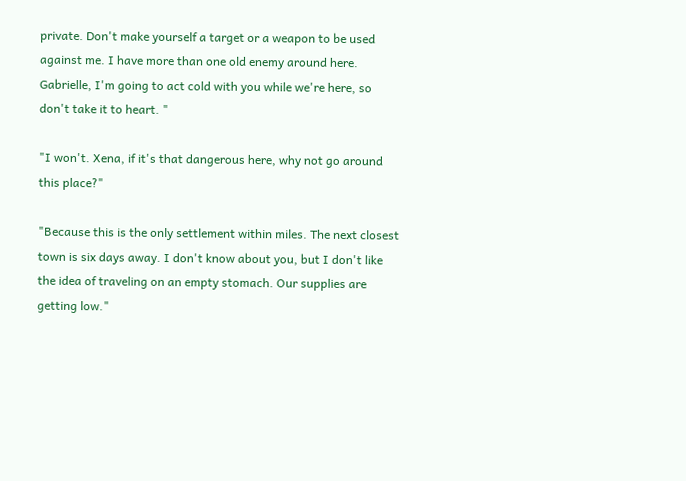private. Don't make yourself a target or a weapon to be used against me. I have more than one old enemy around here. Gabrielle, I'm going to act cold with you while we're here, so don't take it to heart. "

"I won't. Xena, if it's that dangerous here, why not go around this place?"

"Because this is the only settlement within miles. The next closest town is six days away. I don't know about you, but I don't like the idea of traveling on an empty stomach. Our supplies are getting low."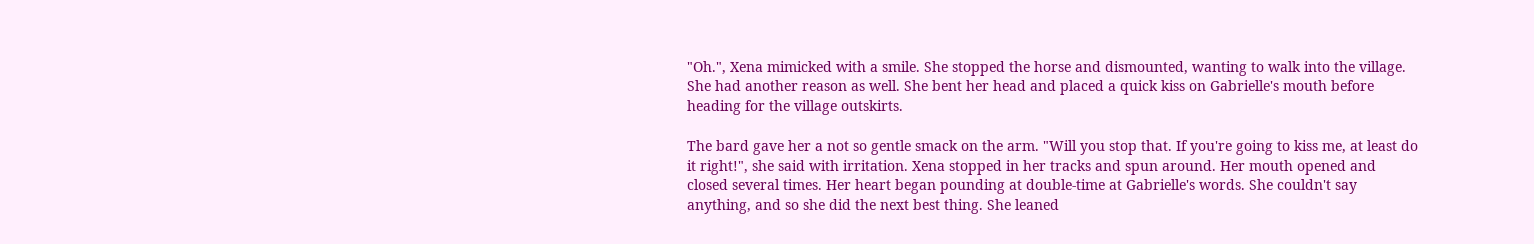"Oh.", Xena mimicked with a smile. She stopped the horse and dismounted, wanting to walk into the village. She had another reason as well. She bent her head and placed a quick kiss on Gabrielle's mouth before heading for the village outskirts.

The bard gave her a not so gentle smack on the arm. "Will you stop that. If you're going to kiss me, at least do it right!", she said with irritation. Xena stopped in her tracks and spun around. Her mouth opened and closed several times. Her heart began pounding at double-time at Gabrielle's words. She couldn't say anything, and so she did the next best thing. She leaned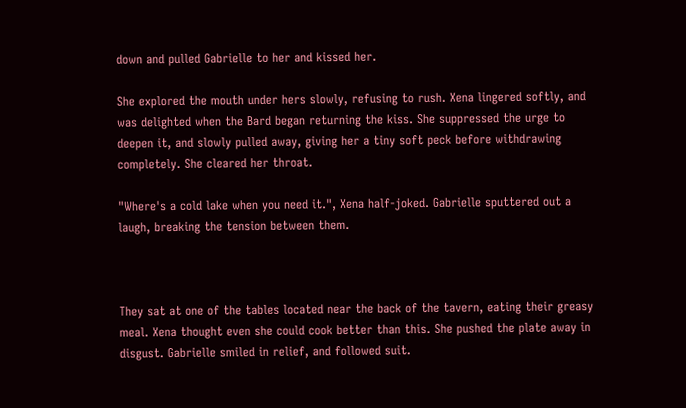down and pulled Gabrielle to her and kissed her.

She explored the mouth under hers slowly, refusing to rush. Xena lingered softly, and was delighted when the Bard began returning the kiss. She suppressed the urge to deepen it, and slowly pulled away, giving her a tiny soft peck before withdrawing completely. She cleared her throat.

"Where's a cold lake when you need it.", Xena half-joked. Gabrielle sputtered out a laugh, breaking the tension between them.



They sat at one of the tables located near the back of the tavern, eating their greasy meal. Xena thought even she could cook better than this. She pushed the plate away in disgust. Gabrielle smiled in relief, and followed suit.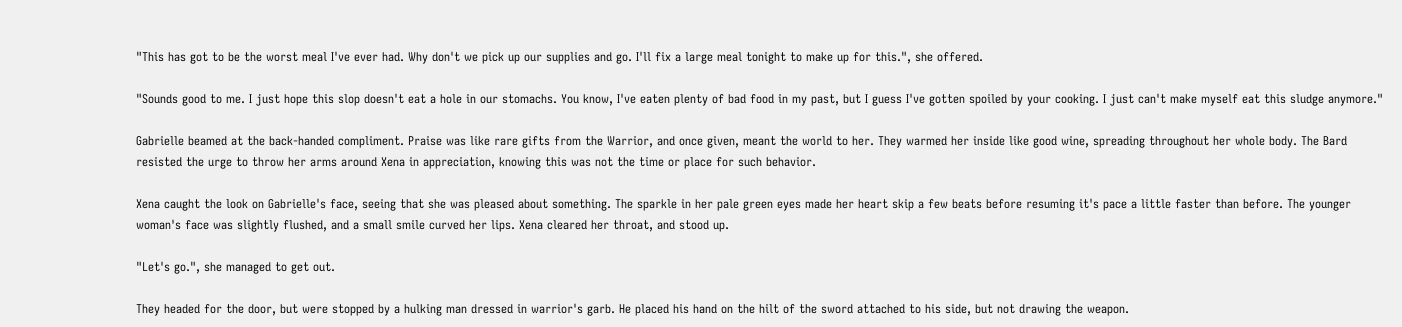"This has got to be the worst meal I've ever had. Why don't we pick up our supplies and go. I'll fix a large meal tonight to make up for this.", she offered.

"Sounds good to me. I just hope this slop doesn't eat a hole in our stomachs. You know, I've eaten plenty of bad food in my past, but I guess I've gotten spoiled by your cooking. I just can't make myself eat this sludge anymore."

Gabrielle beamed at the back-handed compliment. Praise was like rare gifts from the Warrior, and once given, meant the world to her. They warmed her inside like good wine, spreading throughout her whole body. The Bard resisted the urge to throw her arms around Xena in appreciation, knowing this was not the time or place for such behavior.

Xena caught the look on Gabrielle's face, seeing that she was pleased about something. The sparkle in her pale green eyes made her heart skip a few beats before resuming it's pace a little faster than before. The younger woman's face was slightly flushed, and a small smile curved her lips. Xena cleared her throat, and stood up.

"Let's go.", she managed to get out.

They headed for the door, but were stopped by a hulking man dressed in warrior's garb. He placed his hand on the hilt of the sword attached to his side, but not drawing the weapon.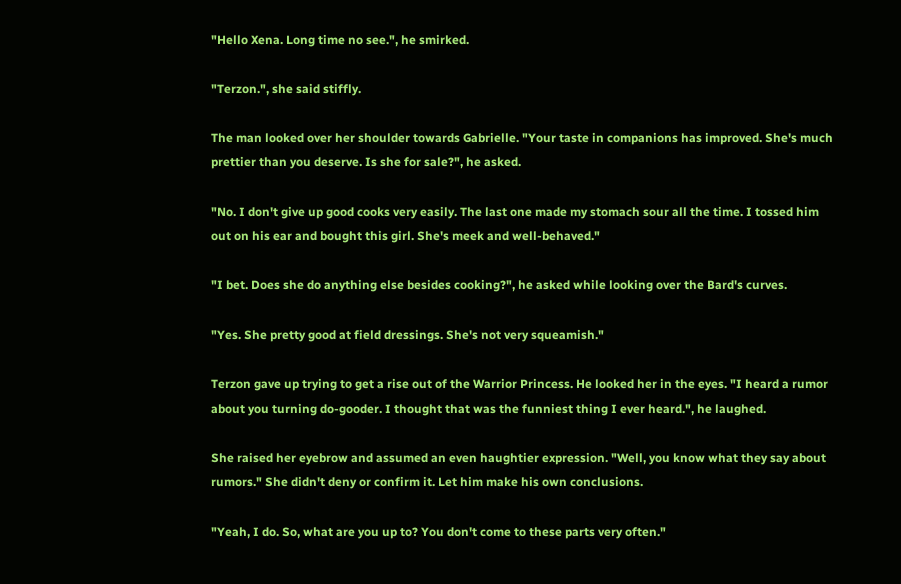"Hello Xena. Long time no see.", he smirked.

"Terzon.", she said stiffly.

The man looked over her shoulder towards Gabrielle. "Your taste in companions has improved. She's much prettier than you deserve. Is she for sale?", he asked.

"No. I don't give up good cooks very easily. The last one made my stomach sour all the time. I tossed him out on his ear and bought this girl. She's meek and well-behaved."

"I bet. Does she do anything else besides cooking?", he asked while looking over the Bard's curves.

"Yes. She pretty good at field dressings. She's not very squeamish."

Terzon gave up trying to get a rise out of the Warrior Princess. He looked her in the eyes. "I heard a rumor about you turning do-gooder. I thought that was the funniest thing I ever heard.", he laughed.

She raised her eyebrow and assumed an even haughtier expression. "Well, you know what they say about rumors." She didn't deny or confirm it. Let him make his own conclusions.

"Yeah, I do. So, what are you up to? You don't come to these parts very often."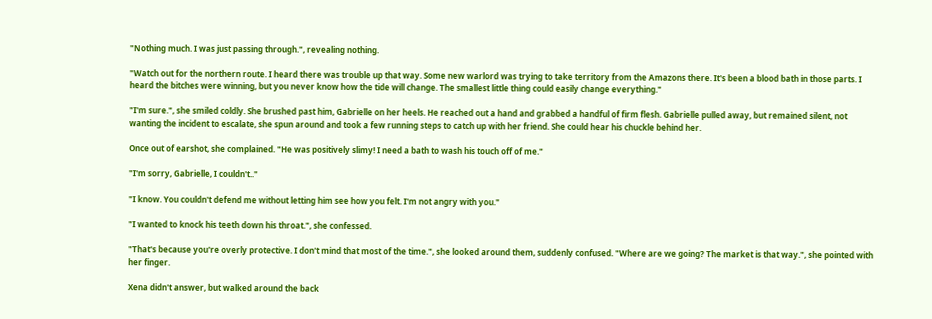"Nothing much. I was just passing through.", revealing nothing.

"Watch out for the northern route. I heard there was trouble up that way. Some new warlord was trying to take territory from the Amazons there. It's been a blood bath in those parts. I heard the bitches were winning, but you never know how the tide will change. The smallest little thing could easily change everything."

"I'm sure.", she smiled coldly. She brushed past him, Gabrielle on her heels. He reached out a hand and grabbed a handful of firm flesh. Gabrielle pulled away, but remained silent, not wanting the incident to escalate, she spun around and took a few running steps to catch up with her friend. She could hear his chuckle behind her.

Once out of earshot, she complained. "He was positively slimy! I need a bath to wash his touch off of me."

"I'm sorry, Gabrielle, I couldn't.."

"I know. You couldn't defend me without letting him see how you felt. I'm not angry with you."

"I wanted to knock his teeth down his throat.", she confessed.

"That's because you're overly protective. I don't mind that most of the time.", she looked around them, suddenly confused. "Where are we going? The market is that way.", she pointed with her finger.

Xena didn't answer, but walked around the back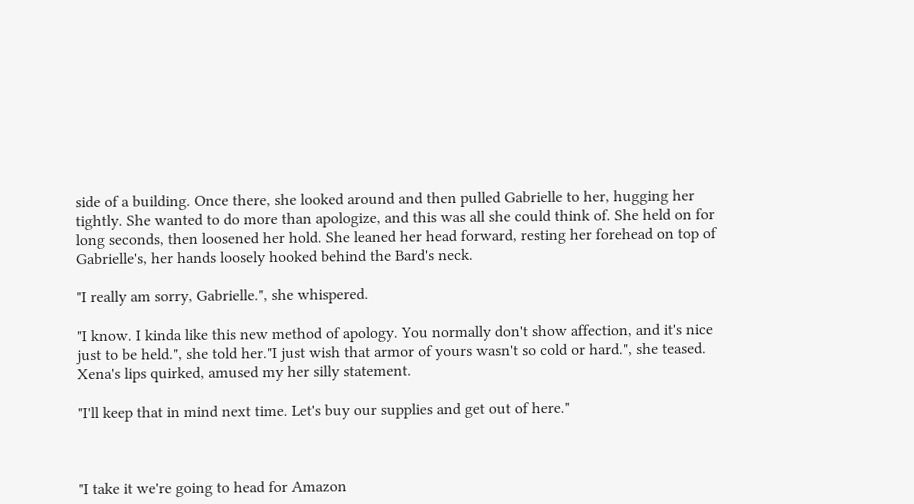side of a building. Once there, she looked around and then pulled Gabrielle to her, hugging her tightly. She wanted to do more than apologize, and this was all she could think of. She held on for long seconds, then loosened her hold. She leaned her head forward, resting her forehead on top of Gabrielle's, her hands loosely hooked behind the Bard's neck.

"I really am sorry, Gabrielle.", she whispered.

"I know. I kinda like this new method of apology. You normally don't show affection, and it's nice just to be held.", she told her."I just wish that armor of yours wasn't so cold or hard.", she teased. Xena's lips quirked, amused my her silly statement.

"I'll keep that in mind next time. Let's buy our supplies and get out of here."



"I take it we're going to head for Amazon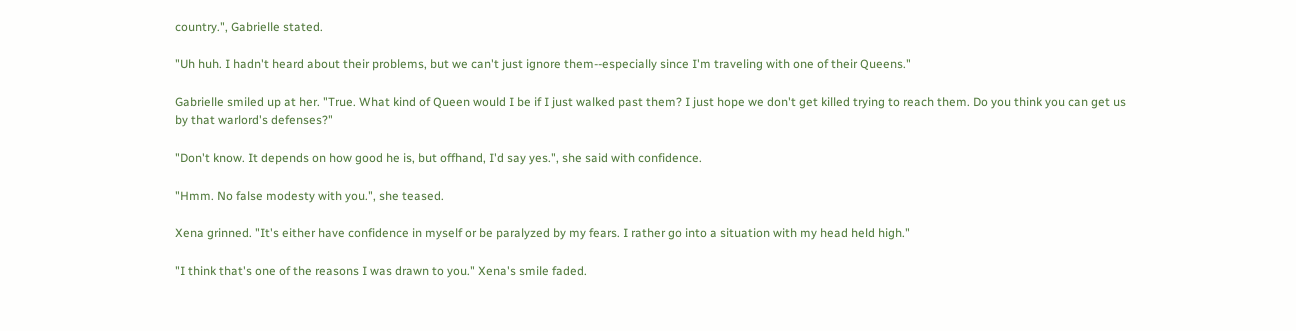country.", Gabrielle stated.

"Uh huh. I hadn't heard about their problems, but we can't just ignore them--especially since I'm traveling with one of their Queens."

Gabrielle smiled up at her. "True. What kind of Queen would I be if I just walked past them? I just hope we don't get killed trying to reach them. Do you think you can get us by that warlord's defenses?"

"Don't know. It depends on how good he is, but offhand, I'd say yes.", she said with confidence.

"Hmm. No false modesty with you.", she teased.

Xena grinned. "It's either have confidence in myself or be paralyzed by my fears. I rather go into a situation with my head held high."

"I think that's one of the reasons I was drawn to you." Xena's smile faded.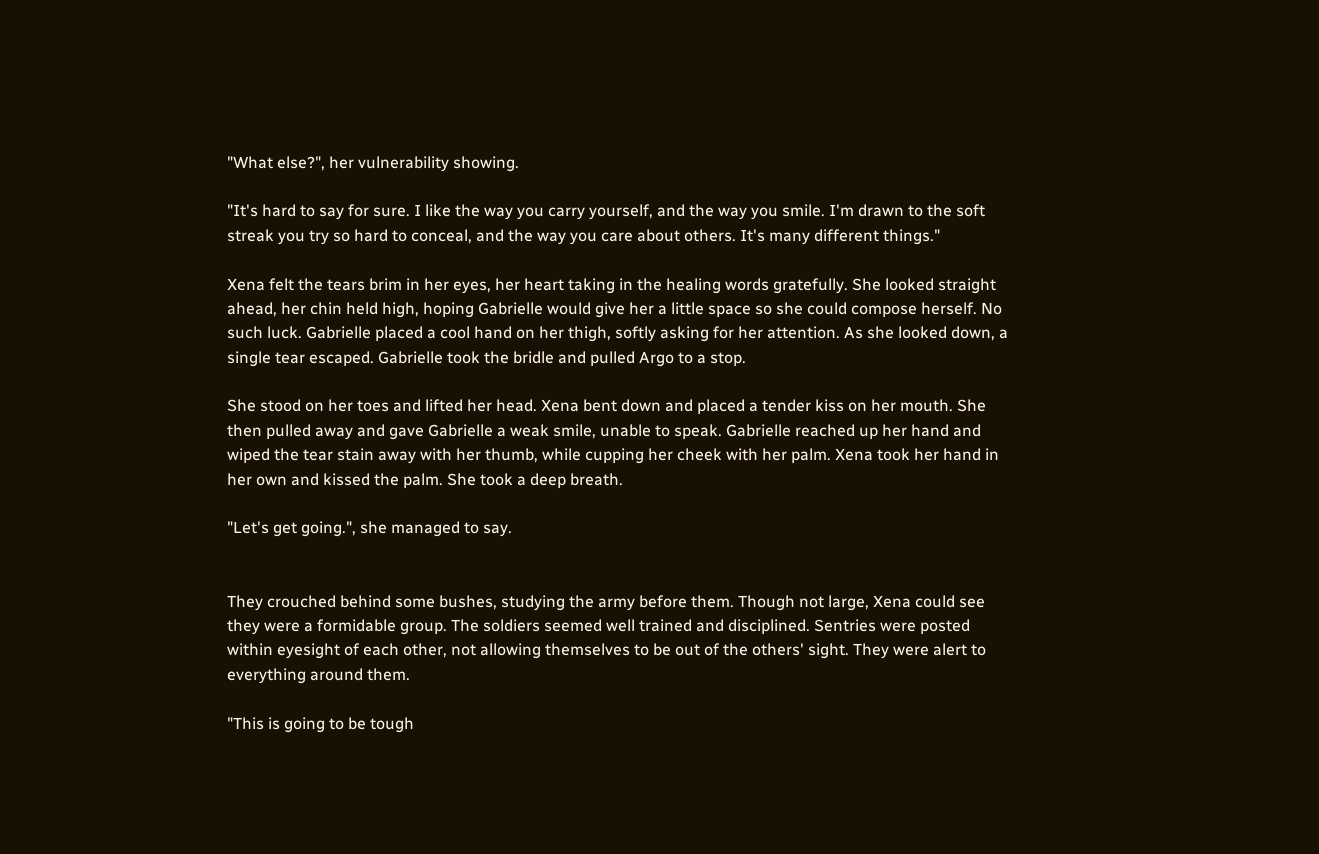"What else?", her vulnerability showing.

"It's hard to say for sure. I like the way you carry yourself, and the way you smile. I'm drawn to the soft streak you try so hard to conceal, and the way you care about others. It's many different things."

Xena felt the tears brim in her eyes, her heart taking in the healing words gratefully. She looked straight ahead, her chin held high, hoping Gabrielle would give her a little space so she could compose herself. No such luck. Gabrielle placed a cool hand on her thigh, softly asking for her attention. As she looked down, a single tear escaped. Gabrielle took the bridle and pulled Argo to a stop.

She stood on her toes and lifted her head. Xena bent down and placed a tender kiss on her mouth. She then pulled away and gave Gabrielle a weak smile, unable to speak. Gabrielle reached up her hand and wiped the tear stain away with her thumb, while cupping her cheek with her palm. Xena took her hand in her own and kissed the palm. She took a deep breath.

"Let's get going.", she managed to say.


They crouched behind some bushes, studying the army before them. Though not large, Xena could see they were a formidable group. The soldiers seemed well trained and disciplined. Sentries were posted within eyesight of each other, not allowing themselves to be out of the others' sight. They were alert to everything around them.

"This is going to be tough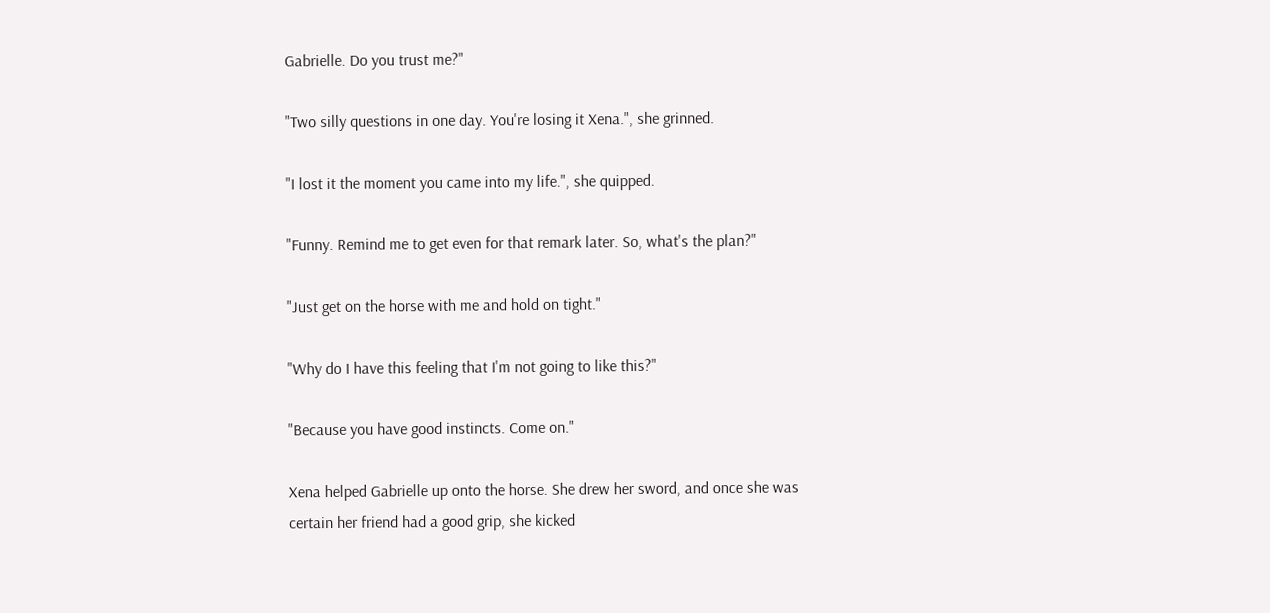Gabrielle. Do you trust me?"

"Two silly questions in one day. You're losing it Xena.", she grinned.

"I lost it the moment you came into my life.", she quipped.

"Funny. Remind me to get even for that remark later. So, what's the plan?"

"Just get on the horse with me and hold on tight."

"Why do I have this feeling that I'm not going to like this?"

"Because you have good instincts. Come on."

Xena helped Gabrielle up onto the horse. She drew her sword, and once she was certain her friend had a good grip, she kicked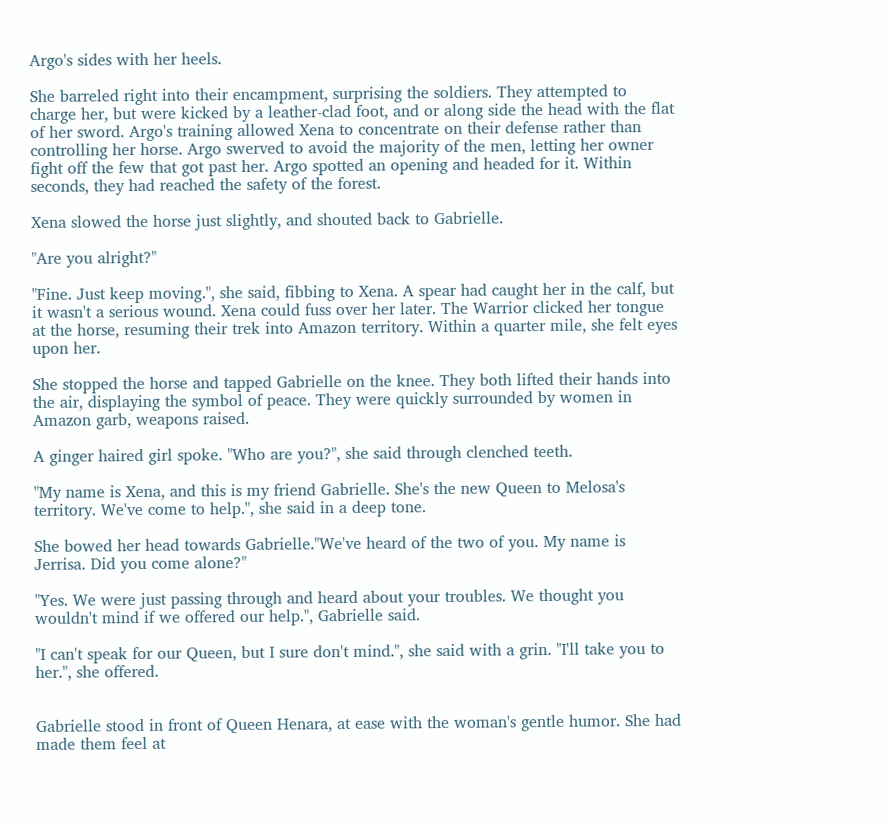Argo's sides with her heels.

She barreled right into their encampment, surprising the soldiers. They attempted to charge her, but were kicked by a leather-clad foot, and or along side the head with the flat of her sword. Argo's training allowed Xena to concentrate on their defense rather than controlling her horse. Argo swerved to avoid the majority of the men, letting her owner fight off the few that got past her. Argo spotted an opening and headed for it. Within seconds, they had reached the safety of the forest.

Xena slowed the horse just slightly, and shouted back to Gabrielle.

"Are you alright?"

"Fine. Just keep moving.", she said, fibbing to Xena. A spear had caught her in the calf, but it wasn't a serious wound. Xena could fuss over her later. The Warrior clicked her tongue at the horse, resuming their trek into Amazon territory. Within a quarter mile, she felt eyes upon her.

She stopped the horse and tapped Gabrielle on the knee. They both lifted their hands into the air, displaying the symbol of peace. They were quickly surrounded by women in Amazon garb, weapons raised.

A ginger haired girl spoke. "Who are you?", she said through clenched teeth.

"My name is Xena, and this is my friend Gabrielle. She's the new Queen to Melosa's territory. We've come to help.", she said in a deep tone.

She bowed her head towards Gabrielle."We've heard of the two of you. My name is Jerrisa. Did you come alone?"

"Yes. We were just passing through and heard about your troubles. We thought you wouldn't mind if we offered our help.", Gabrielle said.

"I can't speak for our Queen, but I sure don't mind.", she said with a grin. "I'll take you to her.", she offered.


Gabrielle stood in front of Queen Henara, at ease with the woman's gentle humor. She had made them feel at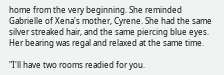home from the very beginning. She reminded Gabrielle of Xena's mother, Cyrene. She had the same silver streaked hair, and the same piercing blue eyes. Her bearing was regal and relaxed at the same time.

"I'll have two rooms readied for you.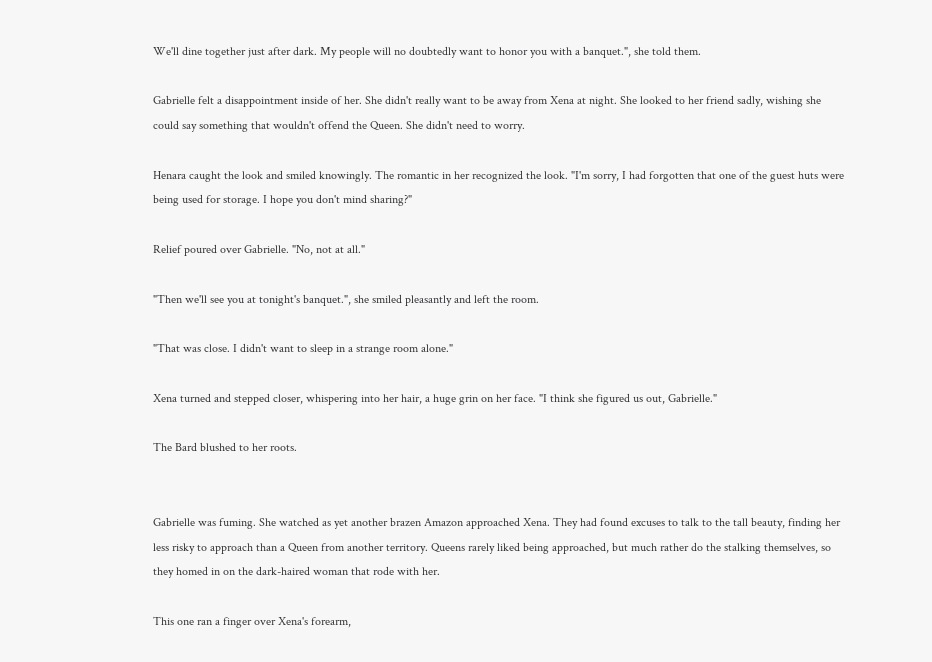We'll dine together just after dark. My people will no doubtedly want to honor you with a banquet.", she told them.

Gabrielle felt a disappointment inside of her. She didn't really want to be away from Xena at night. She looked to her friend sadly, wishing she could say something that wouldn't offend the Queen. She didn't need to worry.

Henara caught the look and smiled knowingly. The romantic in her recognized the look. "I'm sorry, I had forgotten that one of the guest huts were being used for storage. I hope you don't mind sharing?"

Relief poured over Gabrielle. "No, not at all."

"Then we'll see you at tonight's banquet.", she smiled pleasantly and left the room.

"That was close. I didn't want to sleep in a strange room alone."

Xena turned and stepped closer, whispering into her hair, a huge grin on her face. "I think she figured us out, Gabrielle."

The Bard blushed to her roots.


Gabrielle was fuming. She watched as yet another brazen Amazon approached Xena. They had found excuses to talk to the tall beauty, finding her less risky to approach than a Queen from another territory. Queens rarely liked being approached, but much rather do the stalking themselves, so they homed in on the dark-haired woman that rode with her.

This one ran a finger over Xena's forearm,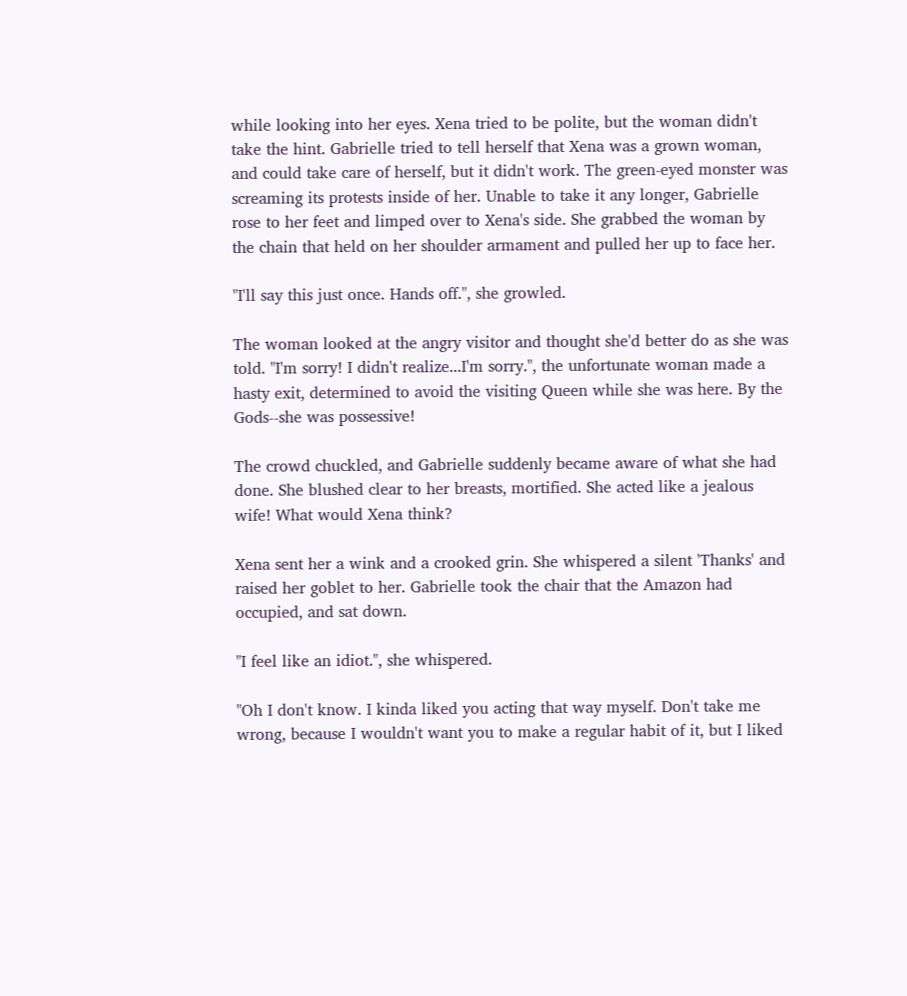while looking into her eyes. Xena tried to be polite, but the woman didn't take the hint. Gabrielle tried to tell herself that Xena was a grown woman, and could take care of herself, but it didn't work. The green-eyed monster was screaming its protests inside of her. Unable to take it any longer, Gabrielle rose to her feet and limped over to Xena's side. She grabbed the woman by the chain that held on her shoulder armament and pulled her up to face her.

"I'll say this just once. Hands off.", she growled.

The woman looked at the angry visitor and thought she'd better do as she was told. "I'm sorry! I didn't realize...I'm sorry.", the unfortunate woman made a hasty exit, determined to avoid the visiting Queen while she was here. By the Gods--she was possessive!

The crowd chuckled, and Gabrielle suddenly became aware of what she had done. She blushed clear to her breasts, mortified. She acted like a jealous wife! What would Xena think?

Xena sent her a wink and a crooked grin. She whispered a silent 'Thanks' and raised her goblet to her. Gabrielle took the chair that the Amazon had occupied, and sat down.

"I feel like an idiot.", she whispered.

"Oh I don't know. I kinda liked you acting that way myself. Don't take me wrong, because I wouldn't want you to make a regular habit of it, but I liked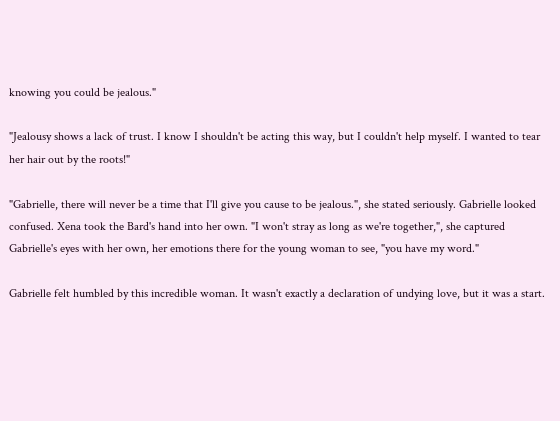knowing you could be jealous."

"Jealousy shows a lack of trust. I know I shouldn't be acting this way, but I couldn't help myself. I wanted to tear her hair out by the roots!"

"Gabrielle, there will never be a time that I'll give you cause to be jealous.", she stated seriously. Gabrielle looked confused. Xena took the Bard's hand into her own. "I won't stray as long as we're together,", she captured Gabrielle's eyes with her own, her emotions there for the young woman to see, "you have my word."

Gabrielle felt humbled by this incredible woman. It wasn't exactly a declaration of undying love, but it was a start.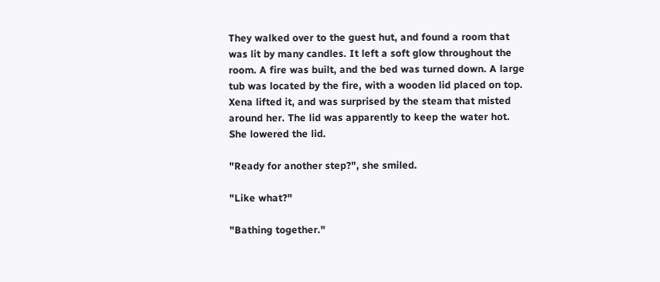They walked over to the guest hut, and found a room that was lit by many candles. It left a soft glow throughout the room. A fire was built, and the bed was turned down. A large tub was located by the fire, with a wooden lid placed on top. Xena lifted it, and was surprised by the steam that misted around her. The lid was apparently to keep the water hot. She lowered the lid.

"Ready for another step?", she smiled.

"Like what?"

"Bathing together."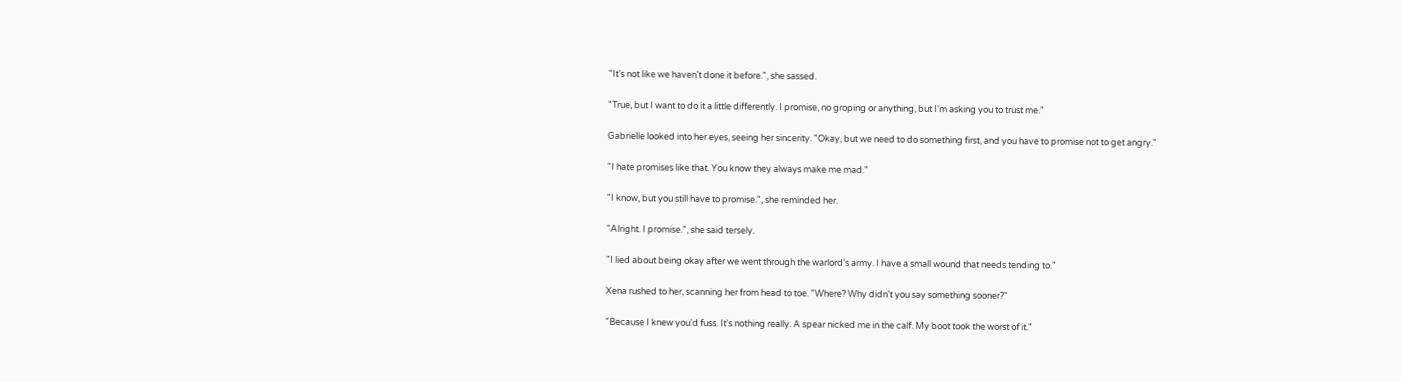"It's not like we haven't done it before.", she sassed.

"True, but I want to do it a little differently. I promise, no groping or anything, but I'm asking you to trust me."

Gabrielle looked into her eyes, seeing her sincerity. "Okay, but we need to do something first, and you have to promise not to get angry."

"I hate promises like that. You know they always make me mad."

"I know, but you still have to promise.", she reminded her.

"Alright. I promise.", she said tersely.

"I lied about being okay after we went through the warlord's army. I have a small wound that needs tending to."

Xena rushed to her, scanning her from head to toe. "Where? Why didn't you say something sooner?"

"Because I knew you'd fuss. It's nothing really. A spear nicked me in the calf. My boot took the worst of it."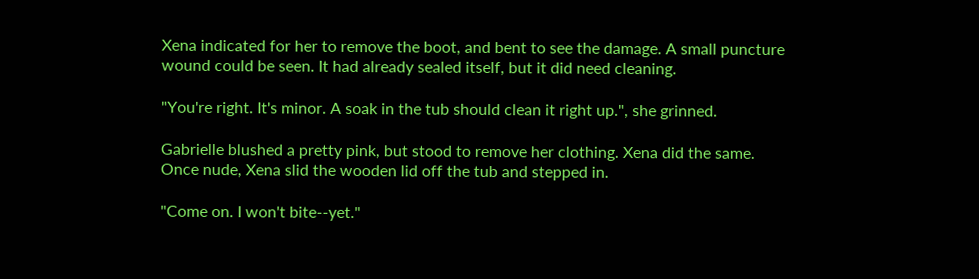Xena indicated for her to remove the boot, and bent to see the damage. A small puncture wound could be seen. It had already sealed itself, but it did need cleaning.

"You're right. It's minor. A soak in the tub should clean it right up.", she grinned.

Gabrielle blushed a pretty pink, but stood to remove her clothing. Xena did the same. Once nude, Xena slid the wooden lid off the tub and stepped in.

"Come on. I won't bite--yet."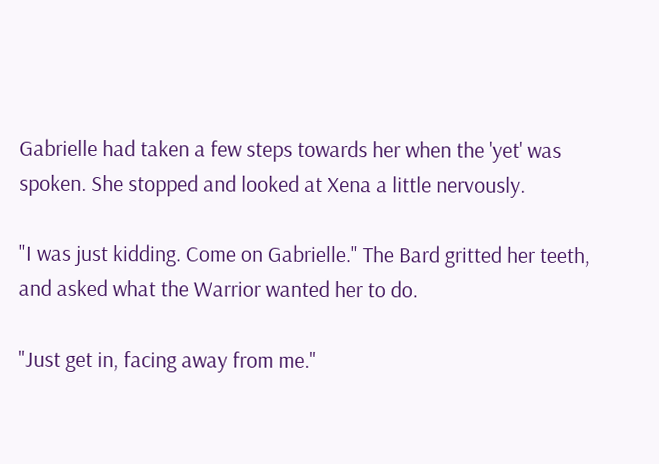Gabrielle had taken a few steps towards her when the 'yet' was spoken. She stopped and looked at Xena a little nervously.

"I was just kidding. Come on Gabrielle." The Bard gritted her teeth, and asked what the Warrior wanted her to do.

"Just get in, facing away from me."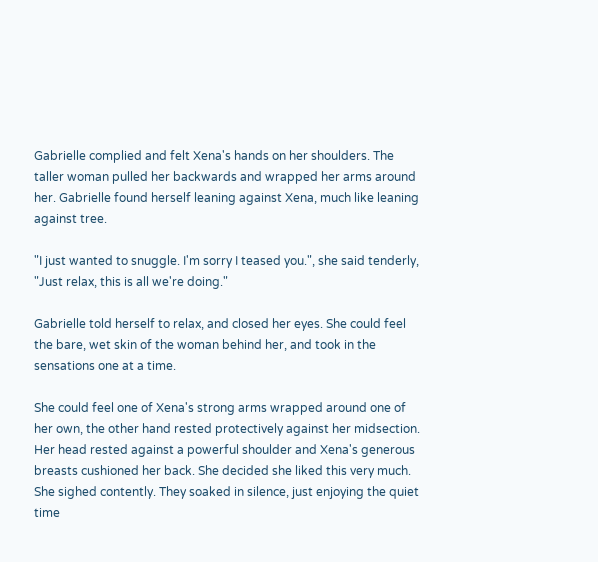Gabrielle complied and felt Xena's hands on her shoulders. The taller woman pulled her backwards and wrapped her arms around her. Gabrielle found herself leaning against Xena, much like leaning against tree.

"I just wanted to snuggle. I'm sorry I teased you.", she said tenderly, "Just relax, this is all we're doing."

Gabrielle told herself to relax, and closed her eyes. She could feel the bare, wet skin of the woman behind her, and took in the sensations one at a time.

She could feel one of Xena's strong arms wrapped around one of her own, the other hand rested protectively against her midsection. Her head rested against a powerful shoulder and Xena's generous breasts cushioned her back. She decided she liked this very much. She sighed contently. They soaked in silence, just enjoying the quiet time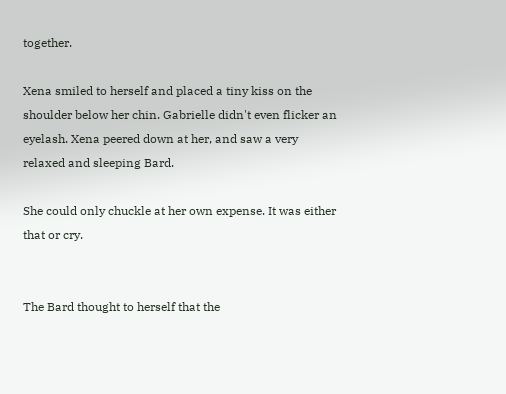together.

Xena smiled to herself and placed a tiny kiss on the shoulder below her chin. Gabrielle didn't even flicker an eyelash. Xena peered down at her, and saw a very relaxed and sleeping Bard.

She could only chuckle at her own expense. It was either that or cry.


The Bard thought to herself that the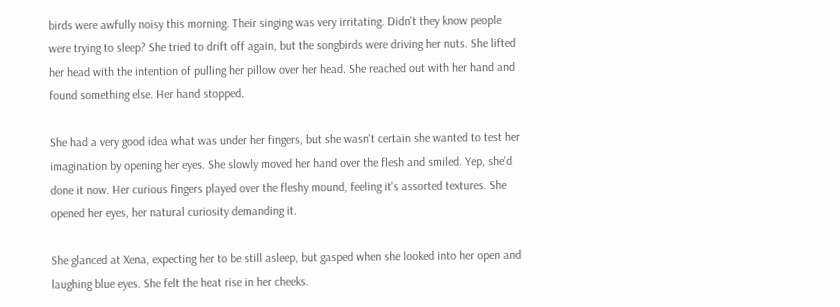birds were awfully noisy this morning. Their singing was very irritating. Didn't they know people were trying to sleep? She tried to drift off again, but the songbirds were driving her nuts. She lifted her head with the intention of pulling her pillow over her head. She reached out with her hand and found something else. Her hand stopped.

She had a very good idea what was under her fingers, but she wasn't certain she wanted to test her imagination by opening her eyes. She slowly moved her hand over the flesh and smiled. Yep, she'd done it now. Her curious fingers played over the fleshy mound, feeling it's assorted textures. She opened her eyes, her natural curiosity demanding it.

She glanced at Xena, expecting her to be still asleep, but gasped when she looked into her open and laughing blue eyes. She felt the heat rise in her cheeks.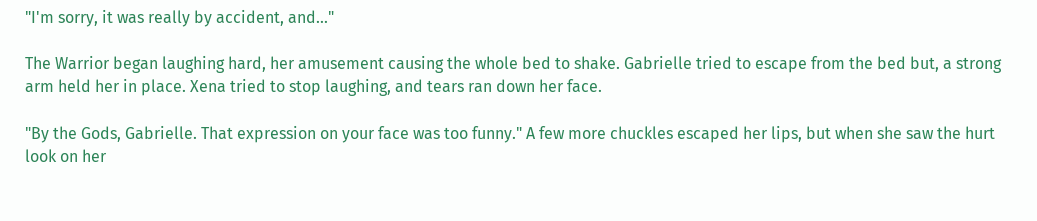"I'm sorry, it was really by accident, and..."

The Warrior began laughing hard, her amusement causing the whole bed to shake. Gabrielle tried to escape from the bed but, a strong arm held her in place. Xena tried to stop laughing, and tears ran down her face.

"By the Gods, Gabrielle. That expression on your face was too funny." A few more chuckles escaped her lips, but when she saw the hurt look on her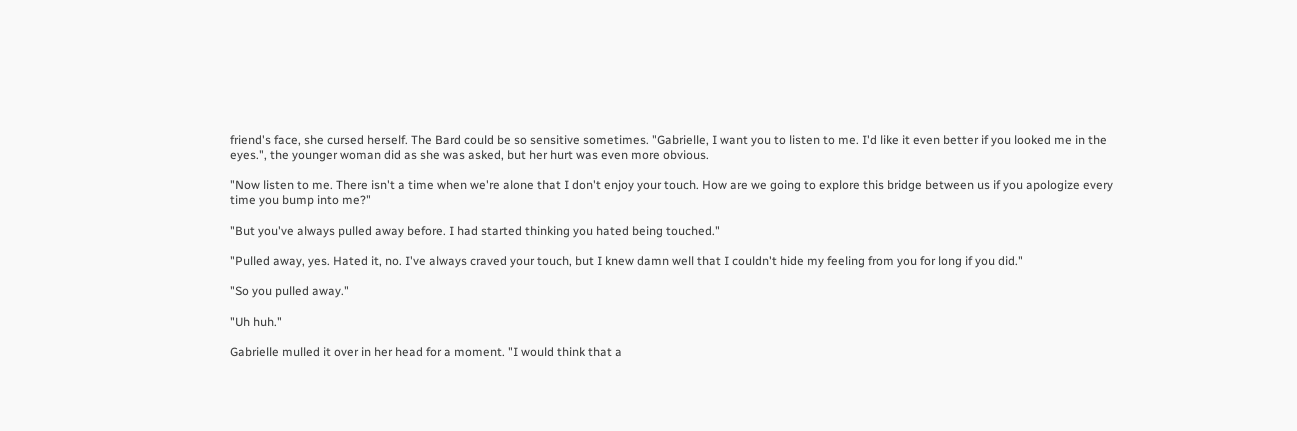friend's face, she cursed herself. The Bard could be so sensitive sometimes. "Gabrielle, I want you to listen to me. I'd like it even better if you looked me in the eyes.", the younger woman did as she was asked, but her hurt was even more obvious.

"Now listen to me. There isn't a time when we're alone that I don't enjoy your touch. How are we going to explore this bridge between us if you apologize every time you bump into me?"

"But you've always pulled away before. I had started thinking you hated being touched."

"Pulled away, yes. Hated it, no. I've always craved your touch, but I knew damn well that I couldn't hide my feeling from you for long if you did."

"So you pulled away."

"Uh huh."

Gabrielle mulled it over in her head for a moment. "I would think that a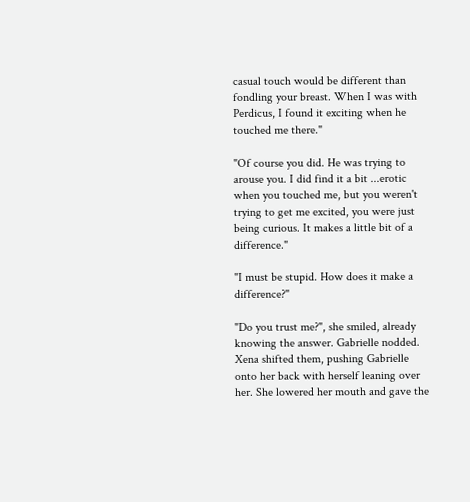casual touch would be different than fondling your breast. When I was with Perdicus, I found it exciting when he touched me there."

"Of course you did. He was trying to arouse you. I did find it a bit ...erotic when you touched me, but you weren't trying to get me excited, you were just being curious. It makes a little bit of a difference."

"I must be stupid. How does it make a difference?"

"Do you trust me?", she smiled, already knowing the answer. Gabrielle nodded. Xena shifted them, pushing Gabrielle onto her back with herself leaning over her. She lowered her mouth and gave the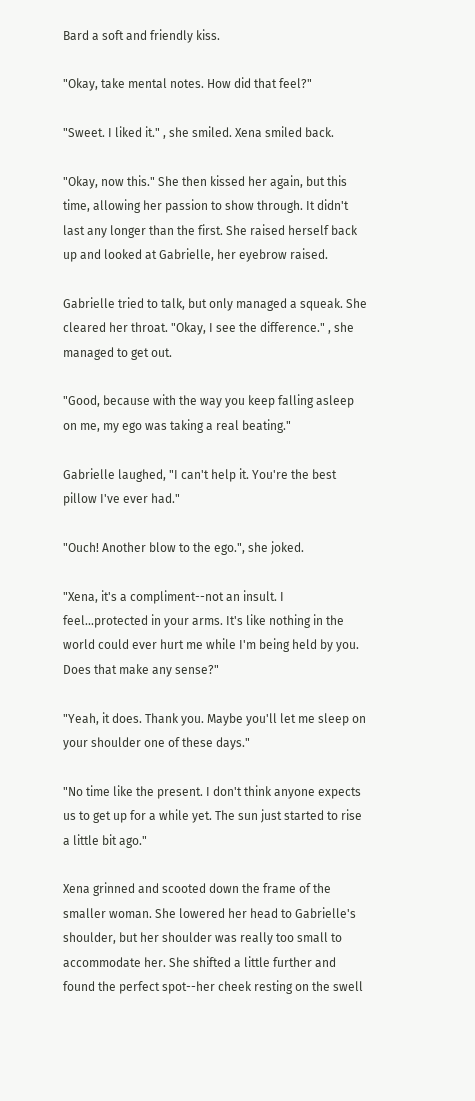Bard a soft and friendly kiss.

"Okay, take mental notes. How did that feel?"

"Sweet. I liked it." , she smiled. Xena smiled back.

"Okay, now this." She then kissed her again, but this time, allowing her passion to show through. It didn't last any longer than the first. She raised herself back up and looked at Gabrielle, her eyebrow raised.

Gabrielle tried to talk, but only managed a squeak. She cleared her throat. "Okay, I see the difference." , she managed to get out.

"Good, because with the way you keep falling asleep on me, my ego was taking a real beating."

Gabrielle laughed, "I can't help it. You're the best pillow I've ever had."

"Ouch! Another blow to the ego.", she joked.

"Xena, it's a compliment--not an insult. I feel...protected in your arms. It's like nothing in the world could ever hurt me while I'm being held by you. Does that make any sense?"

"Yeah, it does. Thank you. Maybe you'll let me sleep on your shoulder one of these days."

"No time like the present. I don't think anyone expects us to get up for a while yet. The sun just started to rise a little bit ago."

Xena grinned and scooted down the frame of the smaller woman. She lowered her head to Gabrielle's shoulder, but her shoulder was really too small to accommodate her. She shifted a little further and found the perfect spot--her cheek resting on the swell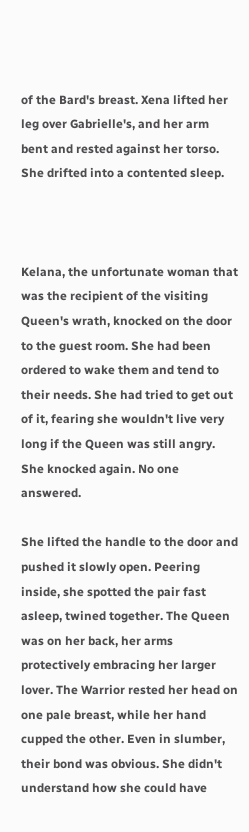of the Bard's breast. Xena lifted her leg over Gabrielle's, and her arm bent and rested against her torso. She drifted into a contented sleep.



Kelana, the unfortunate woman that was the recipient of the visiting Queen's wrath, knocked on the door to the guest room. She had been ordered to wake them and tend to their needs. She had tried to get out of it, fearing she wouldn't live very long if the Queen was still angry. She knocked again. No one answered.

She lifted the handle to the door and pushed it slowly open. Peering inside, she spotted the pair fast asleep, twined together. The Queen was on her back, her arms protectively embracing her larger lover. The Warrior rested her head on one pale breast, while her hand cupped the other. Even in slumber, their bond was obvious. She didn't understand how she could have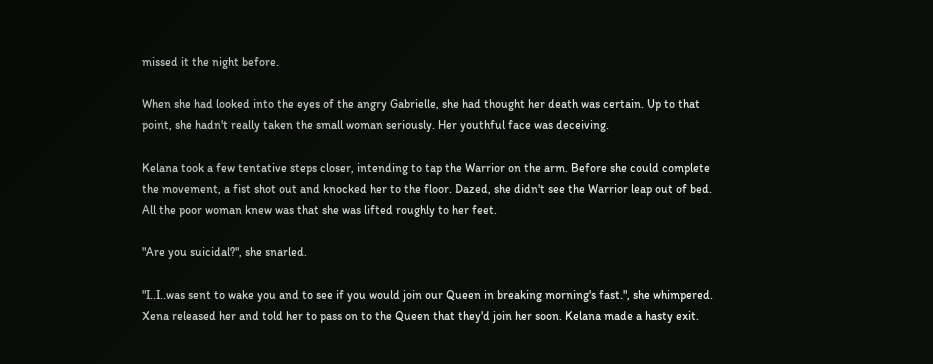missed it the night before.

When she had looked into the eyes of the angry Gabrielle, she had thought her death was certain. Up to that point, she hadn't really taken the small woman seriously. Her youthful face was deceiving.

Kelana took a few tentative steps closer, intending to tap the Warrior on the arm. Before she could complete the movement, a fist shot out and knocked her to the floor. Dazed, she didn't see the Warrior leap out of bed. All the poor woman knew was that she was lifted roughly to her feet.

"Are you suicidal?", she snarled.

"I..I..was sent to wake you and to see if you would join our Queen in breaking morning's fast.", she whimpered. Xena released her and told her to pass on to the Queen that they'd join her soon. Kelana made a hasty exit.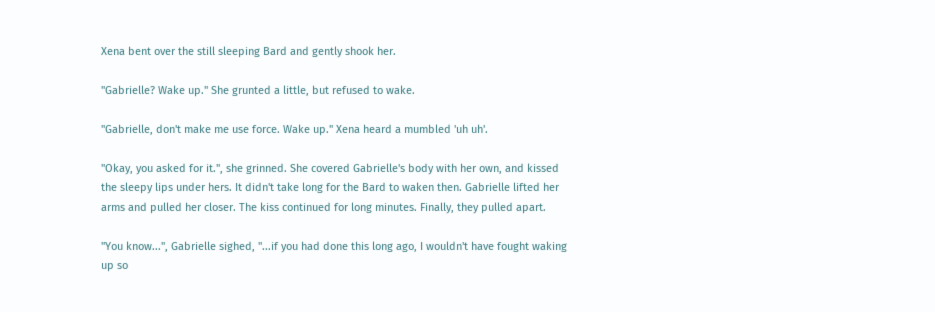Xena bent over the still sleeping Bard and gently shook her.

"Gabrielle? Wake up." She grunted a little, but refused to wake.

"Gabrielle, don't make me use force. Wake up." Xena heard a mumbled 'uh uh'.

"Okay, you asked for it.", she grinned. She covered Gabrielle's body with her own, and kissed the sleepy lips under hers. It didn't take long for the Bard to waken then. Gabrielle lifted her arms and pulled her closer. The kiss continued for long minutes. Finally, they pulled apart.

"You know...", Gabrielle sighed, "...if you had done this long ago, I wouldn't have fought waking up so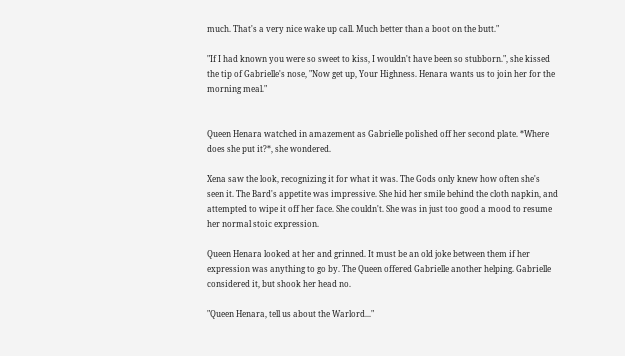much. That's a very nice wake up call. Much better than a boot on the butt."

"If I had known you were so sweet to kiss, I wouldn't have been so stubborn.", she kissed the tip of Gabrielle's nose, "Now get up, Your Highness. Henara wants us to join her for the morning meal."


Queen Henara watched in amazement as Gabrielle polished off her second plate. *Where does she put it?*, she wondered.

Xena saw the look, recognizing it for what it was. The Gods only knew how often she's seen it. The Bard's appetite was impressive. She hid her smile behind the cloth napkin, and attempted to wipe it off her face. She couldn't. She was in just too good a mood to resume her normal stoic expression.

Queen Henara looked at her and grinned. It must be an old joke between them if her expression was anything to go by. The Queen offered Gabrielle another helping. Gabrielle considered it, but shook her head no.

"Queen Henara, tell us about the Warlord..."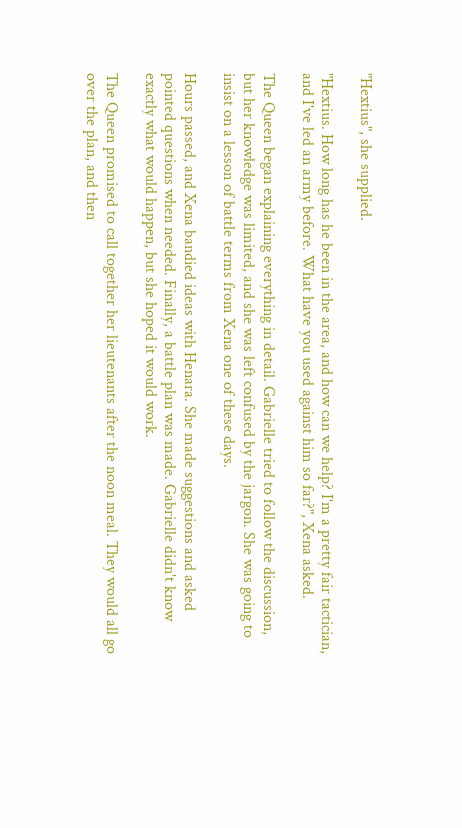"Hextius", she supplied.

"Hextius. How long has he been in the area, and how can we help? I'm a pretty fair tactician, and I've led an army before. What have you used against him so far?", Xena asked.

The Queen began explaining everything in detail. Gabrielle tried to follow the discussion, but her knowledge was limited, and she was left confused by the jargon. She was going to insist on a lesson of battle terms from Xena one of these days.

Hours passed, and Xena bandied ideas with Henara. She made suggestions and asked pointed questions when needed. Finally, a battle plan was made. Gabrielle didn't know exactly what would happen, but she hoped it would work.

The Queen promised to call together her lieutenants after the noon meal. They would all go over the plan, and then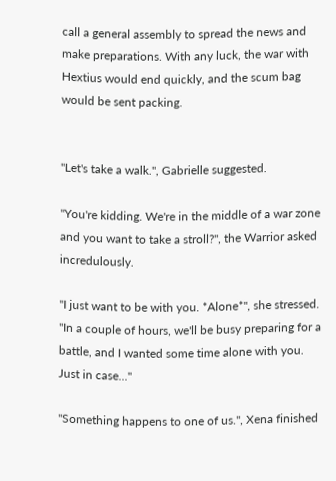call a general assembly to spread the news and make preparations. With any luck, the war with Hextius would end quickly, and the scum bag would be sent packing.


"Let's take a walk.", Gabrielle suggested.

"You're kidding. We're in the middle of a war zone and you want to take a stroll?", the Warrior asked incredulously.

"I just want to be with you. *Alone*", she stressed. "In a couple of hours, we'll be busy preparing for a battle, and I wanted some time alone with you. Just in case..."

"Something happens to one of us.", Xena finished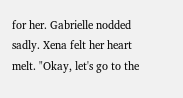for her. Gabrielle nodded sadly. Xena felt her heart melt. "Okay, let's go to the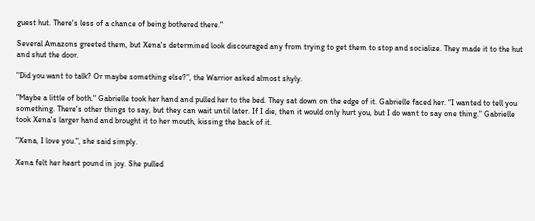guest hut. There's less of a chance of being bothered there."

Several Amazons greeted them, but Xena's determined look discouraged any from trying to get them to stop and socialize. They made it to the hut and shut the door.

"Did you want to talk? Or maybe something else?", the Warrior asked almost shyly.

"Maybe a little of both." Gabrielle took her hand and pulled her to the bed. They sat down on the edge of it. Gabrielle faced her. "I wanted to tell you something. There's other things to say, but they can wait until later. If I die, then it would only hurt you, but I do want to say one thing." Gabrielle took Xena's larger hand and brought it to her mouth, kissing the back of it.

"Xena, I love you.", she said simply.

Xena felt her heart pound in joy. She pulled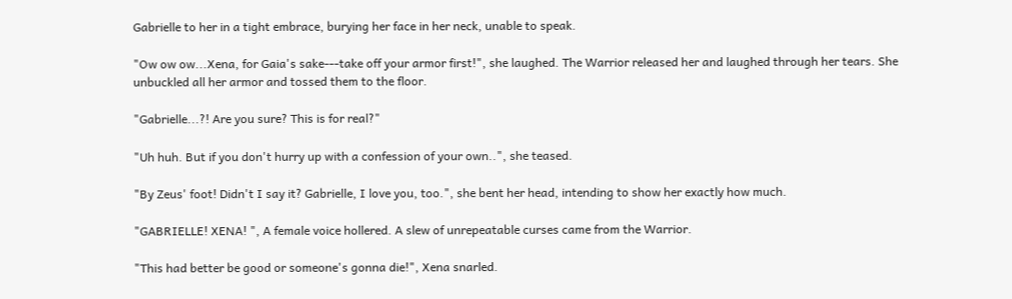Gabrielle to her in a tight embrace, burying her face in her neck, unable to speak.

"Ow ow ow...Xena, for Gaia's sake---take off your armor first!", she laughed. The Warrior released her and laughed through her tears. She unbuckled all her armor and tossed them to the floor.

"Gabrielle...?! Are you sure? This is for real?"

"Uh huh. But if you don't hurry up with a confession of your own..", she teased.

"By Zeus' foot! Didn't I say it? Gabrielle, I love you, too.", she bent her head, intending to show her exactly how much.

"GABRIELLE! XENA! ", A female voice hollered. A slew of unrepeatable curses came from the Warrior.

"This had better be good or someone's gonna die!", Xena snarled.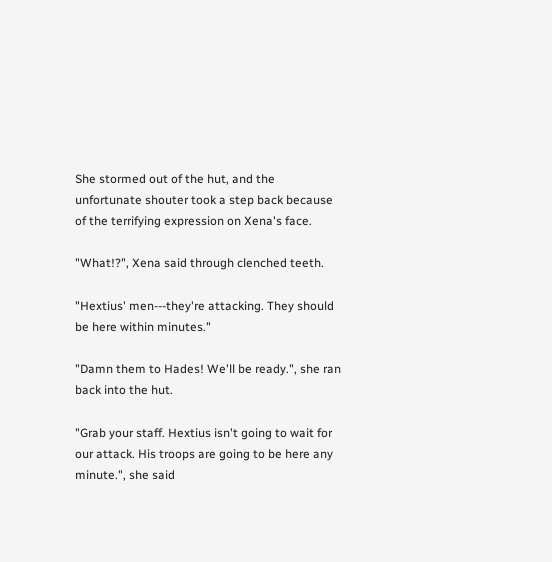She stormed out of the hut, and the unfortunate shouter took a step back because of the terrifying expression on Xena's face.

"What!?", Xena said through clenched teeth.

"Hextius' men---they're attacking. They should be here within minutes."

"Damn them to Hades! We'll be ready.", she ran back into the hut.

"Grab your staff. Hextius isn't going to wait for our attack. His troops are going to be here any minute.", she said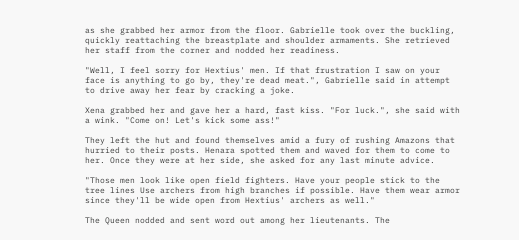as she grabbed her armor from the floor. Gabrielle took over the buckling, quickly reattaching the breastplate and shoulder armaments. She retrieved her staff from the corner and nodded her readiness.

"Well, I feel sorry for Hextius' men. If that frustration I saw on your face is anything to go by, they're dead meat.", Gabrielle said in attempt to drive away her fear by cracking a joke.

Xena grabbed her and gave her a hard, fast kiss. "For luck.", she said with a wink. "Come on! Let's kick some ass!"

They left the hut and found themselves amid a fury of rushing Amazons that hurried to their posts. Henara spotted them and waved for them to come to her. Once they were at her side, she asked for any last minute advice.

"Those men look like open field fighters. Have your people stick to the tree lines Use archers from high branches if possible. Have them wear armor since they'll be wide open from Hextius' archers as well."

The Queen nodded and sent word out among her lieutenants. The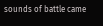sounds of battle came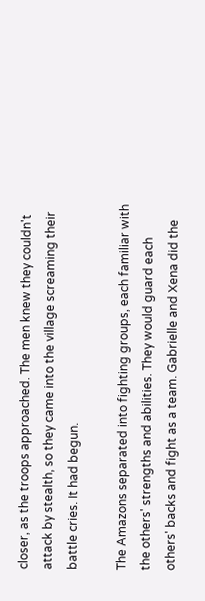closer, as the troops approached. The men knew they couldn't attack by stealth, so they came into the village screaming their battle cries. It had begun.

The Amazons separated into fighting groups, each familiar with the others' strengths and abilities. They would guard each others' backs and fight as a team. Gabrielle and Xena did the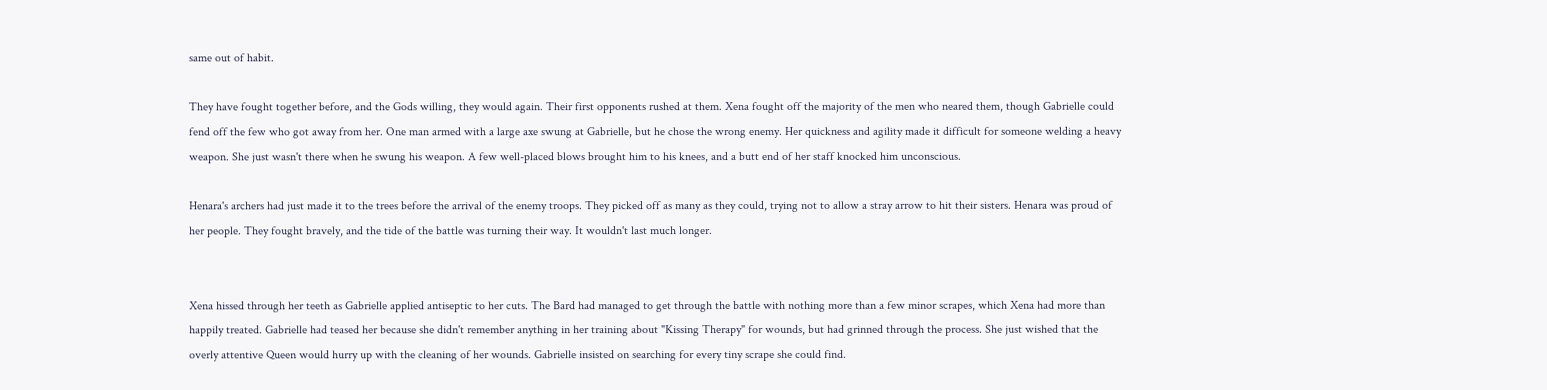same out of habit.

They have fought together before, and the Gods willing, they would again. Their first opponents rushed at them. Xena fought off the majority of the men who neared them, though Gabrielle could fend off the few who got away from her. One man armed with a large axe swung at Gabrielle, but he chose the wrong enemy. Her quickness and agility made it difficult for someone welding a heavy weapon. She just wasn't there when he swung his weapon. A few well-placed blows brought him to his knees, and a butt end of her staff knocked him unconscious.

Henara's archers had just made it to the trees before the arrival of the enemy troops. They picked off as many as they could, trying not to allow a stray arrow to hit their sisters. Henara was proud of her people. They fought bravely, and the tide of the battle was turning their way. It wouldn't last much longer.


Xena hissed through her teeth as Gabrielle applied antiseptic to her cuts. The Bard had managed to get through the battle with nothing more than a few minor scrapes, which Xena had more than happily treated. Gabrielle had teased her because she didn't remember anything in her training about "Kissing Therapy" for wounds, but had grinned through the process. She just wished that the overly attentive Queen would hurry up with the cleaning of her wounds. Gabrielle insisted on searching for every tiny scrape she could find.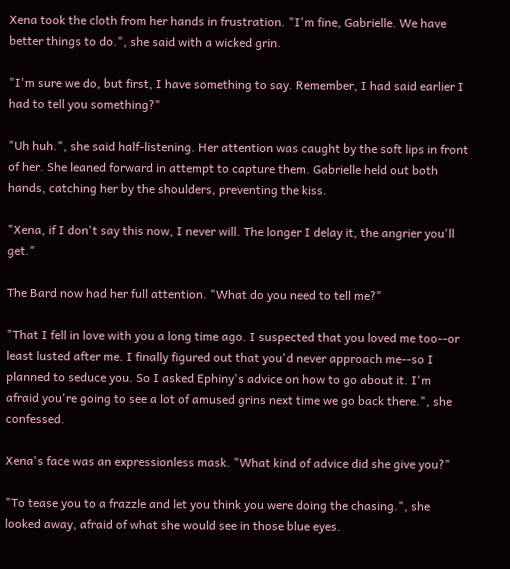Xena took the cloth from her hands in frustration. "I'm fine, Gabrielle. We have better things to do.", she said with a wicked grin.

"I'm sure we do, but first, I have something to say. Remember, I had said earlier I had to tell you something?"

"Uh huh.", she said half-listening. Her attention was caught by the soft lips in front of her. She leaned forward in attempt to capture them. Gabrielle held out both hands, catching her by the shoulders, preventing the kiss.

"Xena, if I don't say this now, I never will. The longer I delay it, the angrier you'll get."

The Bard now had her full attention. "What do you need to tell me?"

"That I fell in love with you a long time ago. I suspected that you loved me too--or least lusted after me. I finally figured out that you'd never approach me--so I planned to seduce you. So I asked Ephiny's advice on how to go about it. I'm afraid you're going to see a lot of amused grins next time we go back there.", she confessed.

Xena's face was an expressionless mask. "What kind of advice did she give you?"

"To tease you to a frazzle and let you think you were doing the chasing.", she looked away, afraid of what she would see in those blue eyes.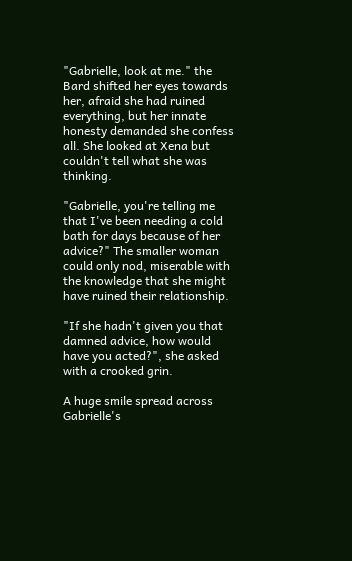"Gabrielle, look at me." the Bard shifted her eyes towards her, afraid she had ruined everything, but her innate honesty demanded she confess all. She looked at Xena but couldn't tell what she was thinking.

"Gabrielle, you're telling me that I've been needing a cold bath for days because of her advice?" The smaller woman could only nod, miserable with the knowledge that she might have ruined their relationship.

"If she hadn't given you that damned advice, how would have you acted?", she asked with a crooked grin.

A huge smile spread across Gabrielle's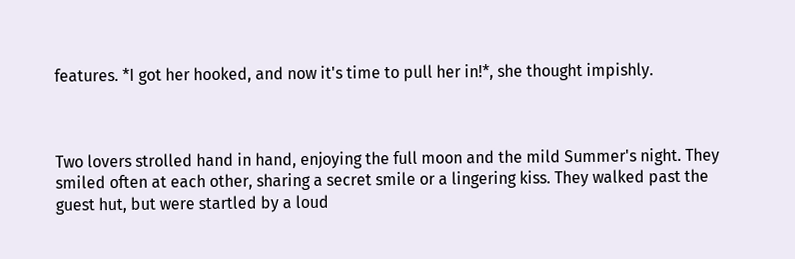features. *I got her hooked, and now it's time to pull her in!*, she thought impishly.



Two lovers strolled hand in hand, enjoying the full moon and the mild Summer's night. They smiled often at each other, sharing a secret smile or a lingering kiss. They walked past the guest hut, but were startled by a loud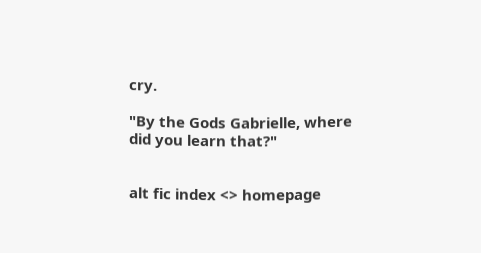cry.

"By the Gods Gabrielle, where did you learn that?"


alt fic index <> homepage